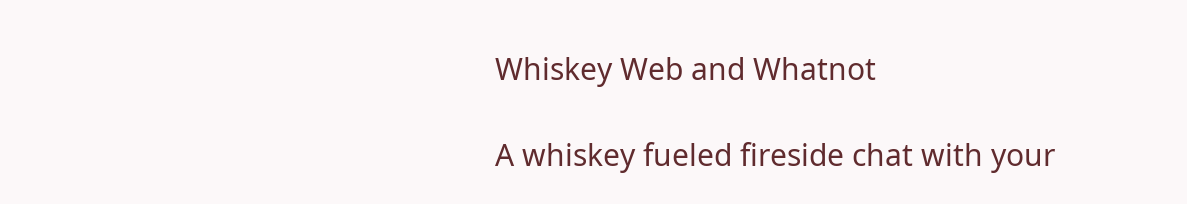Whiskey Web and Whatnot

A whiskey fueled fireside chat with your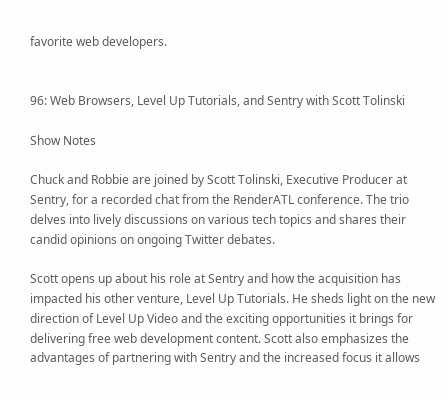favorite web developers.


96: Web Browsers, Level Up Tutorials, and Sentry with Scott Tolinski

Show Notes

Chuck and Robbie are joined by Scott Tolinski, Executive Producer at Sentry, for a recorded chat from the RenderATL conference. The trio delves into lively discussions on various tech topics and shares their candid opinions on ongoing Twitter debates.

Scott opens up about his role at Sentry and how the acquisition has impacted his other venture, Level Up Tutorials. He sheds light on the new direction of Level Up Video and the exciting opportunities it brings for delivering free web development content. Scott also emphasizes the advantages of partnering with Sentry and the increased focus it allows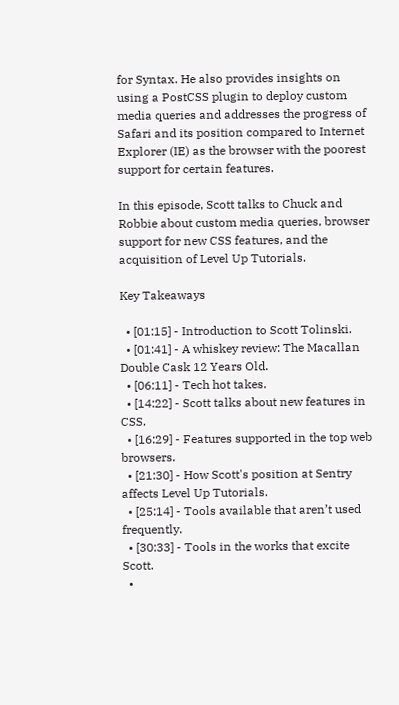for Syntax. He also provides insights on using a PostCSS plugin to deploy custom media queries and addresses the progress of Safari and its position compared to Internet Explorer (IE) as the browser with the poorest support for certain features.

In this episode, Scott talks to Chuck and Robbie about custom media queries, browser support for new CSS features, and the acquisition of Level Up Tutorials.

Key Takeaways

  • [01:15] - Introduction to Scott Tolinski.
  • [01:41] - A whiskey review: The Macallan Double Cask 12 Years Old.
  • [06:11] - Tech hot takes.
  • [14:22] - Scott talks about new features in CSS.
  • [16:29] - Features supported in the top web browsers.
  • [21:30] - How Scott's position at Sentry affects Level Up Tutorials.
  • [25:14] - Tools available that aren’t used frequently.
  • [30:33] - Tools in the works that excite Scott.
  •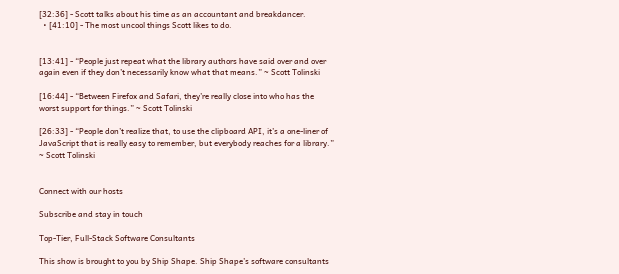[32:36] - Scott talks about his time as an accountant and breakdancer.
  • [41:10] - The most uncool things Scott likes to do.


[13:41] - “People just repeat what the library authors have said over and over again even if they don’t necessarily know what that means.” ~ Scott Tolinski

[16:44] - “Between Firefox and Safari, they’re really close into who has the worst support for things.” ~ Scott Tolinski

[26:33] - “People don’t realize that, to use the clipboard API, it’s a one-liner of JavaScript that is really easy to remember, but everybody reaches for a library.” ~ Scott Tolinski


Connect with our hosts

Subscribe and stay in touch

Top-Tier, Full-Stack Software Consultants

This show is brought to you by Ship Shape. Ship Shape’s software consultants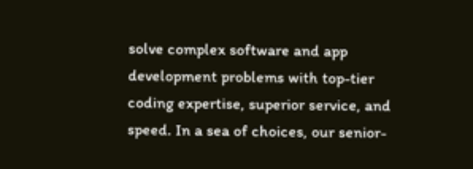solve complex software and app development problems with top-tier coding expertise, superior service, and speed. In a sea of choices, our senior-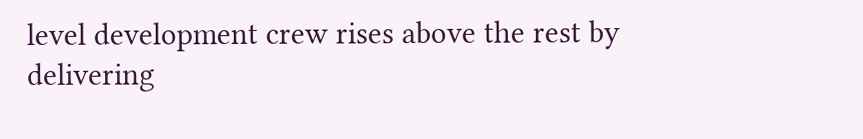level development crew rises above the rest by delivering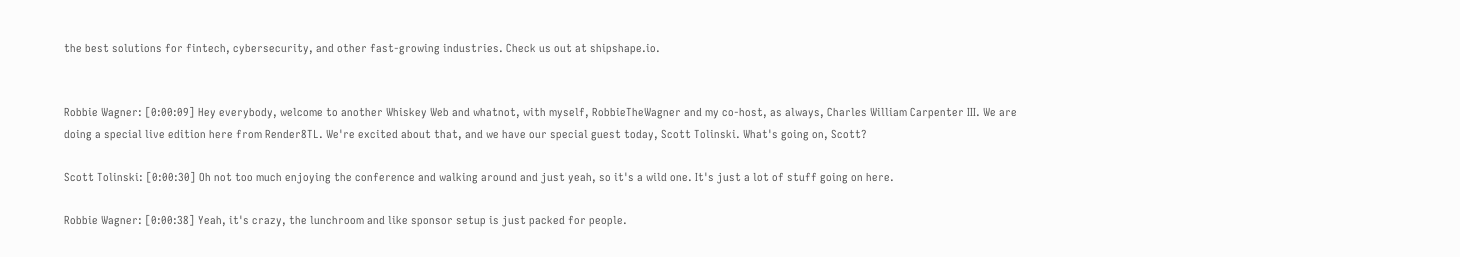the best solutions for fintech, cybersecurity, and other fast-growing industries. Check us out at shipshape.io.


Robbie Wagner: [0:00:09] Hey everybody, welcome to another Whiskey Web and whatnot, with myself, RobbieTheWagner and my co-host, as always, Charles William Carpenter III. We are doing a special live edition here from Render8TL. We're excited about that, and we have our special guest today, Scott Tolinski. What's going on, Scott?

Scott Tolinski: [0:00:30] Oh not too much enjoying the conference and walking around and just yeah, so it's a wild one. It's just a lot of stuff going on here.

Robbie Wagner: [0:00:38] Yeah, it's crazy, the lunchroom and like sponsor setup is just packed for people.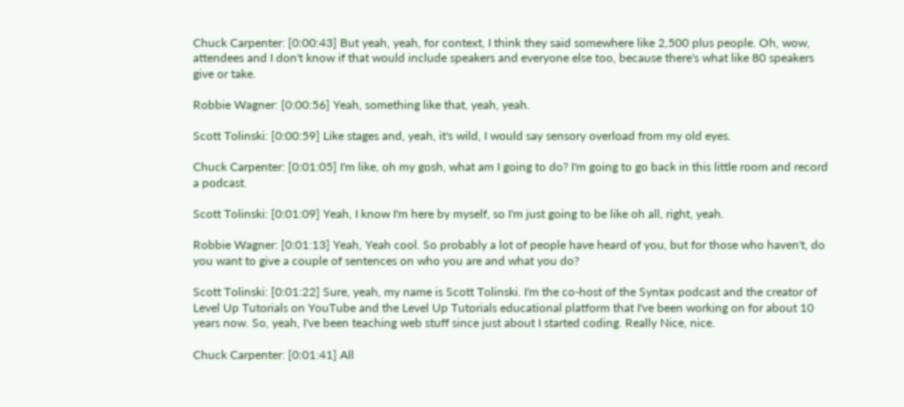Chuck Carpenter: [0:00:43] But yeah, yeah, for context, I think they said somewhere like 2,500 plus people. Oh, wow, attendees and I don't know if that would include speakers and everyone else too, because there's what like 80 speakers give or take.

Robbie Wagner: [0:00:56] Yeah, something like that, yeah, yeah.

Scott Tolinski: [0:00:59] Like stages and, yeah, it's wild, I would say sensory overload from my old eyes.

Chuck Carpenter: [0:01:05] I'm like, oh my gosh, what am I going to do? I'm going to go back in this little room and record a podcast.

Scott Tolinski: [0:01:09] Yeah, I know I'm here by myself, so I'm just going to be like oh all, right, yeah.

Robbie Wagner: [0:01:13] Yeah, Yeah cool. So probably a lot of people have heard of you, but for those who haven't, do you want to give a couple of sentences on who you are and what you do?

Scott Tolinski: [0:01:22] Sure, yeah, my name is Scott Tolinski. I'm the co-host of the Syntax podcast and the creator of Level Up Tutorials on YouTube and the Level Up Tutorials educational platform that I've been working on for about 10 years now. So, yeah, I've been teaching web stuff since just about I started coding. Really Nice, nice.

Chuck Carpenter: [0:01:41] All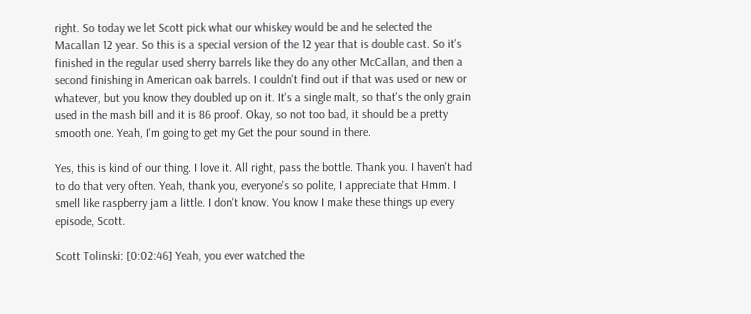right. So today we let Scott pick what our whiskey would be and he selected the Macallan 12 year. So this is a special version of the 12 year that is double cast. So it's finished in the regular used sherry barrels like they do any other McCallan, and then a second finishing in American oak barrels. I couldn't find out if that was used or new or whatever, but you know they doubled up on it. It's a single malt, so that's the only grain used in the mash bill and it is 86 proof. Okay, so not too bad, it should be a pretty smooth one. Yeah, I'm going to get my Get the pour sound in there.

Yes, this is kind of our thing. I love it. All right, pass the bottle. Thank you. I haven't had to do that very often. Yeah, thank you, everyone's so polite, I appreciate that Hmm. I smell like raspberry jam a little. I don't know. You know I make these things up every episode, Scott.

Scott Tolinski: [0:02:46] Yeah, you ever watched the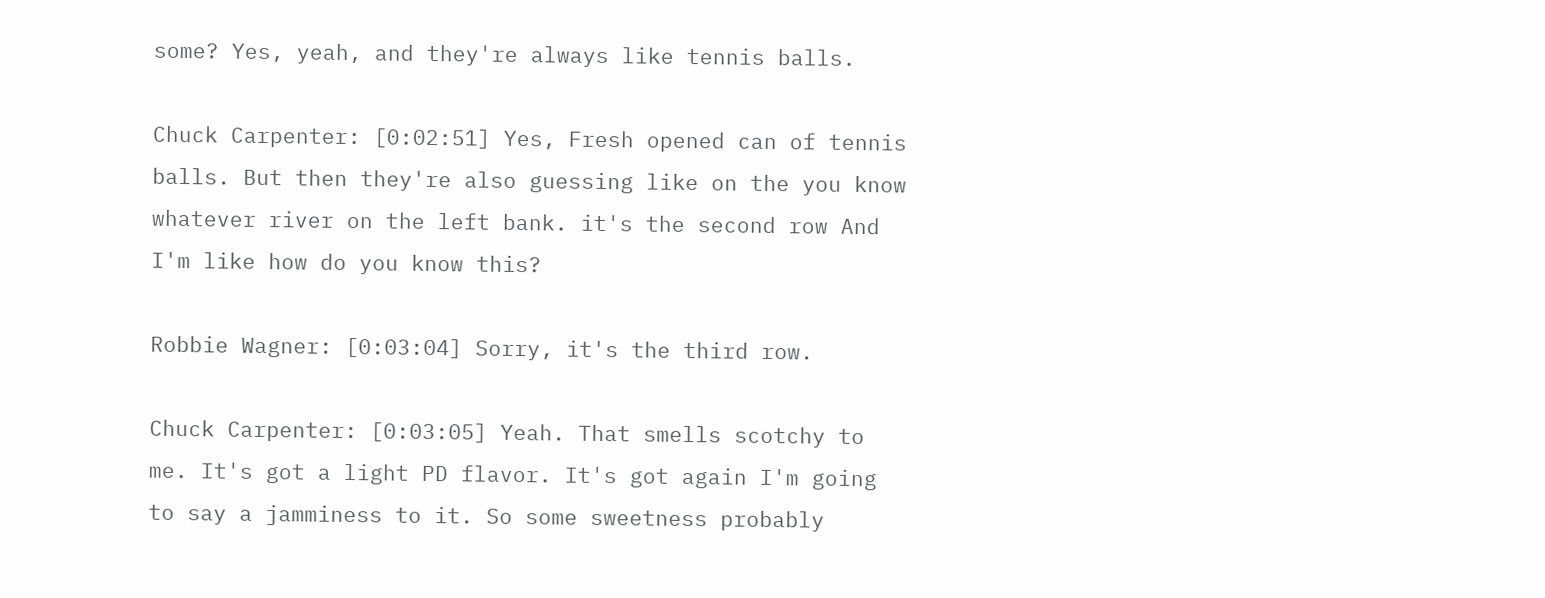some? Yes, yeah, and they're always like tennis balls.

Chuck Carpenter: [0:02:51] Yes, Fresh opened can of tennis balls. But then they're also guessing like on the you know whatever river on the left bank. it's the second row And I'm like how do you know this?

Robbie Wagner: [0:03:04] Sorry, it's the third row.

Chuck Carpenter: [0:03:05] Yeah. That smells scotchy to me. It's got a light PD flavor. It's got again I'm going to say a jamminess to it. So some sweetness probably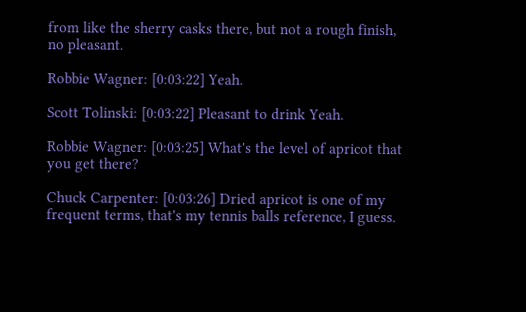from like the sherry casks there, but not a rough finish, no pleasant.

Robbie Wagner: [0:03:22] Yeah.

Scott Tolinski: [0:03:22] Pleasant to drink Yeah.

Robbie Wagner: [0:03:25] What's the level of apricot that you get there?

Chuck Carpenter: [0:03:26] Dried apricot is one of my frequent terms, that's my tennis balls reference, I guess.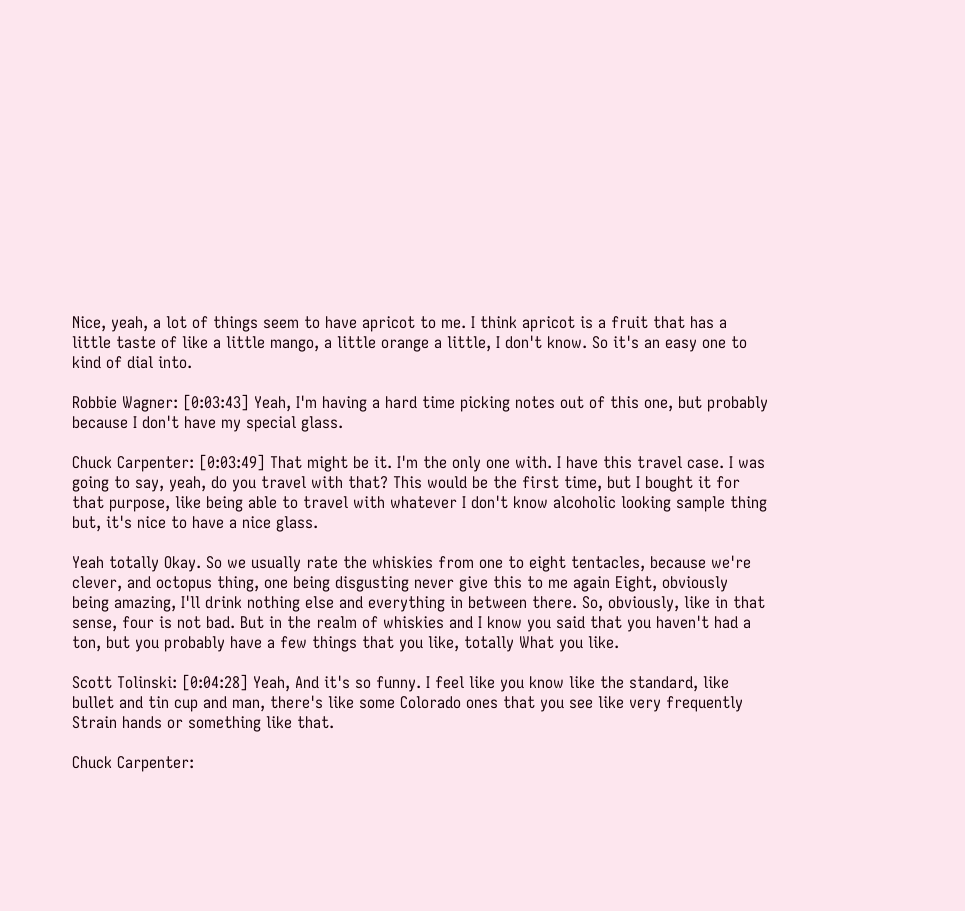Nice, yeah, a lot of things seem to have apricot to me. I think apricot is a fruit that has a little taste of like a little mango, a little orange a little, I don't know. So it's an easy one to kind of dial into.

Robbie Wagner: [0:03:43] Yeah, I'm having a hard time picking notes out of this one, but probably because I don't have my special glass.

Chuck Carpenter: [0:03:49] That might be it. I'm the only one with. I have this travel case. I was going to say, yeah, do you travel with that? This would be the first time, but I bought it for that purpose, like being able to travel with whatever I don't know alcoholic looking sample thing but, it's nice to have a nice glass.

Yeah totally Okay. So we usually rate the whiskies from one to eight tentacles, because we're clever, and octopus thing, one being disgusting never give this to me again Eight, obviously being amazing, I'll drink nothing else and everything in between there. So, obviously, like in that sense, four is not bad. But in the realm of whiskies and I know you said that you haven't had a ton, but you probably have a few things that you like, totally What you like.

Scott Tolinski: [0:04:28] Yeah, And it's so funny. I feel like you know like the standard, like bullet and tin cup and man, there's like some Colorado ones that you see like very frequently Strain hands or something like that.

Chuck Carpenter: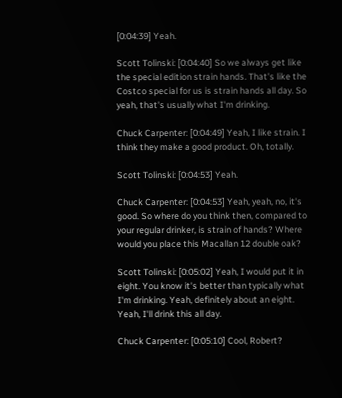[0:04:39] Yeah.

Scott Tolinski: [0:04:40] So we always get like the special edition strain hands. That's like the Costco special for us is strain hands all day. So yeah, that's usually what I'm drinking.

Chuck Carpenter: [0:04:49] Yeah, I like strain. I think they make a good product. Oh, totally.

Scott Tolinski: [0:04:53] Yeah.

Chuck Carpenter: [0:04:53] Yeah, yeah, no, it's good. So where do you think then, compared to your regular drinker, is strain of hands? Where would you place this Macallan 12 double oak?

Scott Tolinski: [0:05:02] Yeah, I would put it in eight. You know it's better than typically what I'm drinking. Yeah, definitely about an eight. Yeah, I'll drink this all day.

Chuck Carpenter: [0:05:10] Cool, Robert?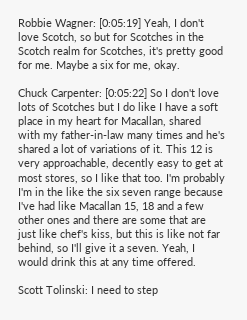Robbie Wagner: [0:05:19] Yeah, I don't love Scotch, so but for Scotches in the Scotch realm for Scotches, it's pretty good for me. Maybe a six for me, okay.

Chuck Carpenter: [0:05:22] So I don't love lots of Scotches but I do like I have a soft place in my heart for Macallan, shared with my father-in-law many times and he's shared a lot of variations of it. This 12 is very approachable, decently easy to get at most stores, so I like that too. I'm probably I'm in the like the six seven range because I've had like Macallan 15, 18 and a few other ones and there are some that are just like chef's kiss, but this is like not far behind, so I'll give it a seven. Yeah, I would drink this at any time offered.

Scott Tolinski: I need to step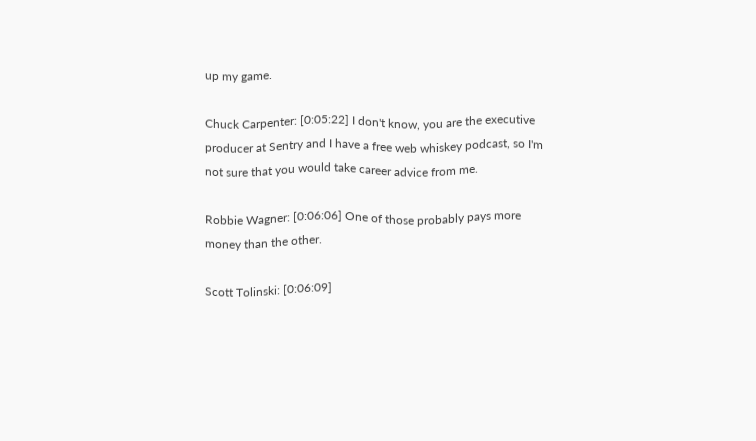up my game.

Chuck Carpenter: [0:05:22] I don't know, you are the executive producer at Sentry and I have a free web whiskey podcast, so I'm not sure that you would take career advice from me.

Robbie Wagner: [0:06:06] One of those probably pays more money than the other.

Scott Tolinski: [0:06:09]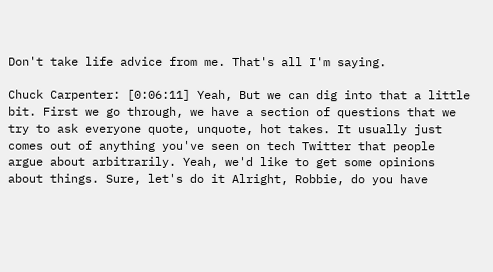Don't take life advice from me. That's all I'm saying.

Chuck Carpenter: [0:06:11] Yeah, But we can dig into that a little bit. First we go through, we have a section of questions that we try to ask everyone quote, unquote, hot takes. It usually just comes out of anything you've seen on tech Twitter that people argue about arbitrarily. Yeah, we'd like to get some opinions about things. Sure, let's do it Alright, Robbie, do you have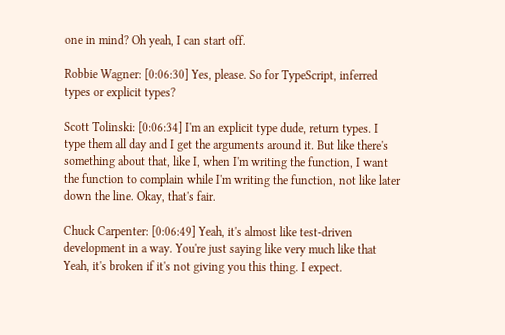one in mind? Oh yeah, I can start off.

Robbie Wagner: [0:06:30] Yes, please. So for TypeScript, inferred types or explicit types?

Scott Tolinski: [0:06:34] I'm an explicit type dude, return types. I type them all day and I get the arguments around it. But like there's something about that, like I, when I'm writing the function, I want the function to complain while I'm writing the function, not like later down the line. Okay, that's fair.

Chuck Carpenter: [0:06:49] Yeah, it's almost like test-driven development in a way. You're just saying like very much like that Yeah, it's broken if it's not giving you this thing. I expect.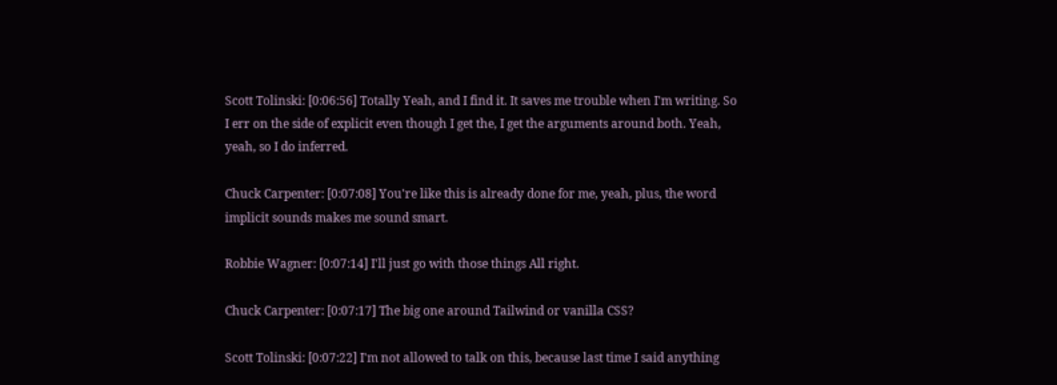Scott Tolinski: [0:06:56] Totally Yeah, and I find it. It saves me trouble when I'm writing. So I err on the side of explicit even though I get the, I get the arguments around both. Yeah, yeah, so I do inferred.

Chuck Carpenter: [0:07:08] You're like this is already done for me, yeah, plus, the word implicit sounds makes me sound smart.

Robbie Wagner: [0:07:14] I'll just go with those things All right.

Chuck Carpenter: [0:07:17] The big one around Tailwind or vanilla CSS?

Scott Tolinski: [0:07:22] I'm not allowed to talk on this, because last time I said anything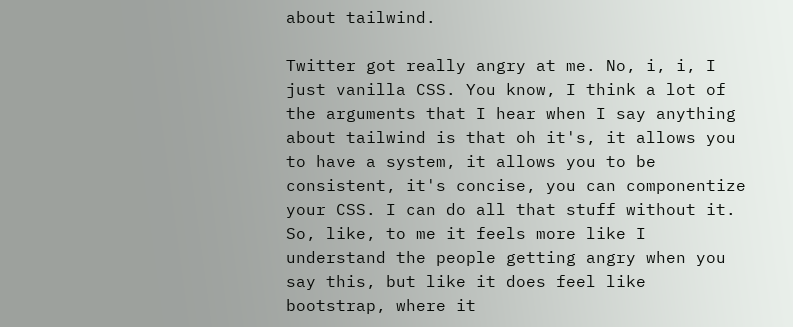about tailwind.

Twitter got really angry at me. No, i, i, I just vanilla CSS. You know, I think a lot of the arguments that I hear when I say anything about tailwind is that oh it's, it allows you to have a system, it allows you to be consistent, it's concise, you can componentize your CSS. I can do all that stuff without it. So, like, to me it feels more like I understand the people getting angry when you say this, but like it does feel like bootstrap, where it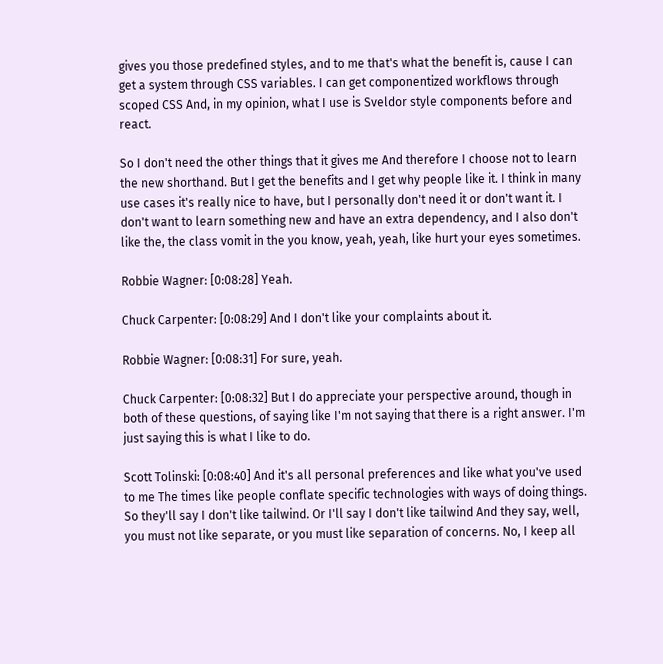gives you those predefined styles, and to me that's what the benefit is, cause I can get a system through CSS variables. I can get componentized workflows through scoped CSS And, in my opinion, what I use is Sveldor style components before and react.

So I don't need the other things that it gives me And therefore I choose not to learn the new shorthand. But I get the benefits and I get why people like it. I think in many use cases it's really nice to have, but I personally don't need it or don't want it. I don't want to learn something new and have an extra dependency, and I also don't like the, the class vomit in the you know, yeah, yeah, like hurt your eyes sometimes.

Robbie Wagner: [0:08:28] Yeah.

Chuck Carpenter: [0:08:29] And I don't like your complaints about it.

Robbie Wagner: [0:08:31] For sure, yeah.

Chuck Carpenter: [0:08:32] But I do appreciate your perspective around, though in both of these questions, of saying like I'm not saying that there is a right answer. I'm just saying this is what I like to do.

Scott Tolinski: [0:08:40] And it's all personal preferences and like what you've used to me The times like people conflate specific technologies with ways of doing things. So they'll say I don't like tailwind. Or I'll say I don't like tailwind And they say, well, you must not like separate, or you must like separation of concerns. No, I keep all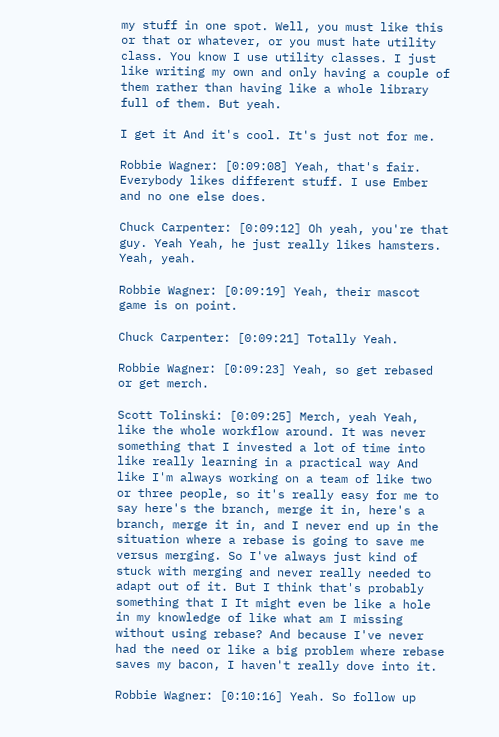my stuff in one spot. Well, you must like this or that or whatever, or you must hate utility class. You know I use utility classes. I just like writing my own and only having a couple of them rather than having like a whole library full of them. But yeah.

I get it And it's cool. It's just not for me.

Robbie Wagner: [0:09:08] Yeah, that's fair. Everybody likes different stuff. I use Ember and no one else does.

Chuck Carpenter: [0:09:12] Oh yeah, you're that guy. Yeah Yeah, he just really likes hamsters. Yeah, yeah.

Robbie Wagner: [0:09:19] Yeah, their mascot game is on point.

Chuck Carpenter: [0:09:21] Totally Yeah.

Robbie Wagner: [0:09:23] Yeah, so get rebased or get merch.

Scott Tolinski: [0:09:25] Merch, yeah Yeah, like the whole workflow around. It was never something that I invested a lot of time into like really learning in a practical way And like I'm always working on a team of like two or three people, so it's really easy for me to say here's the branch, merge it in, here's a branch, merge it in, and I never end up in the situation where a rebase is going to save me versus merging. So I've always just kind of stuck with merging and never really needed to adapt out of it. But I think that's probably something that I It might even be like a hole in my knowledge of like what am I missing without using rebase? And because I've never had the need or like a big problem where rebase saves my bacon, I haven't really dove into it.

Robbie Wagner: [0:10:16] Yeah. So follow up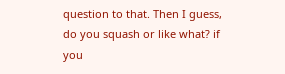question to that. Then I guess, do you squash or like what? if you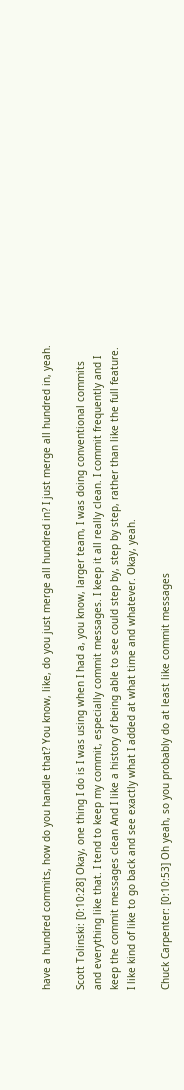have a hundred commits, how do you handle that? You know, like, do you just merge all hundred in? I just merge all hundred in, yeah.

Scott Tolinski: [0:10:28] Okay, one thing I do is I was using when I had a, you know, larger team, I was doing conventional commits and everything like that. I tend to keep my commit, especially commit messages. I keep it all really clean. I commit frequently and I keep the commit messages clean And I like a history of being able to see could step by, step by step, rather than like the full feature. I like kind of like to go back and see exactly what I added at what time and whatever. Okay, yeah.

Chuck Carpenter: [0:10:53] Oh yeah, so you probably do at least like commit messages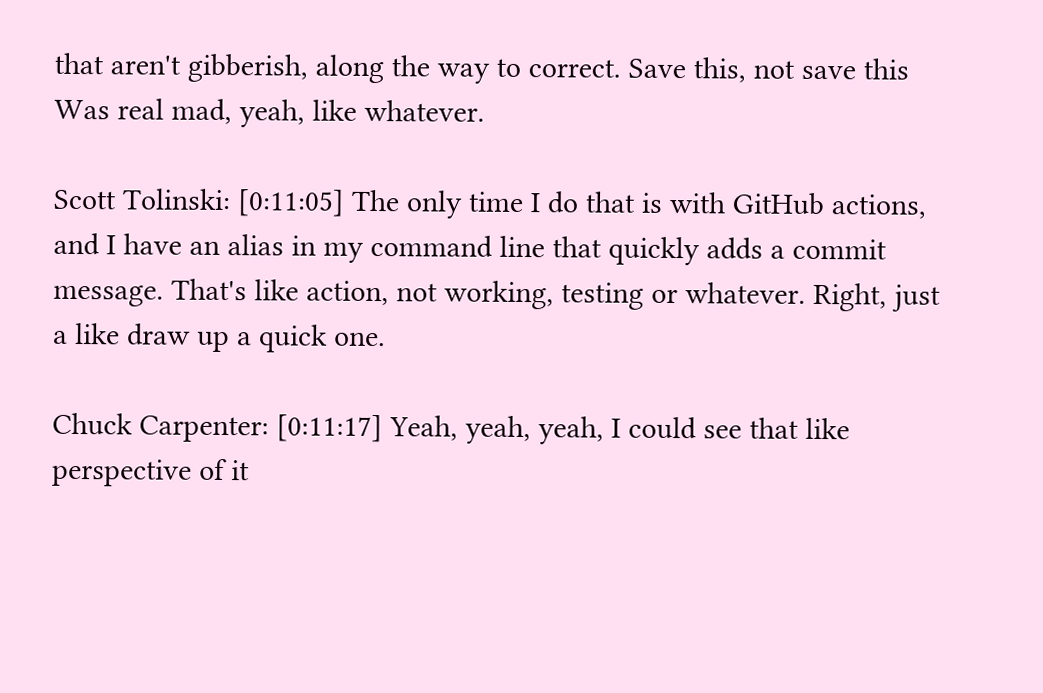that aren't gibberish, along the way to correct. Save this, not save this Was real mad, yeah, like whatever.

Scott Tolinski: [0:11:05] The only time I do that is with GitHub actions, and I have an alias in my command line that quickly adds a commit message. That's like action, not working, testing or whatever. Right, just a like draw up a quick one.

Chuck Carpenter: [0:11:17] Yeah, yeah, yeah, I could see that like perspective of it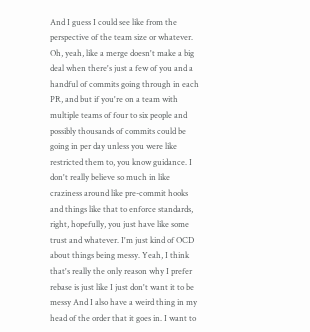And I guess I could see like from the perspective of the team size or whatever. Oh, yeah, like a merge doesn't make a big deal when there's just a few of you and a handful of commits going through in each PR, and but if you're on a team with multiple teams of four to six people and possibly thousands of commits could be going in per day unless you were like restricted them to, you know guidance. I don't really believe so much in like craziness around like pre-commit hooks and things like that to enforce standards, right, hopefully, you just have like some trust and whatever. I'm just kind of OCD about things being messy. Yeah, I think that's really the only reason why I prefer rebase is just like I just don't want it to be messy And I also have a weird thing in my head of the order that it goes in. I want to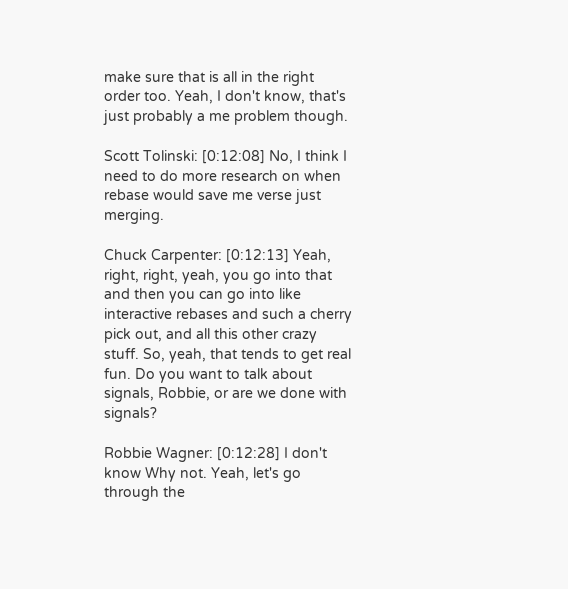make sure that is all in the right order too. Yeah, I don't know, that's just probably a me problem though.

Scott Tolinski: [0:12:08] No, I think I need to do more research on when rebase would save me verse just merging.

Chuck Carpenter: [0:12:13] Yeah, right, right, yeah, you go into that and then you can go into like interactive rebases and such a cherry pick out, and all this other crazy stuff. So, yeah, that tends to get real fun. Do you want to talk about signals, Robbie, or are we done with signals?

Robbie Wagner: [0:12:28] I don't know Why not. Yeah, let's go through the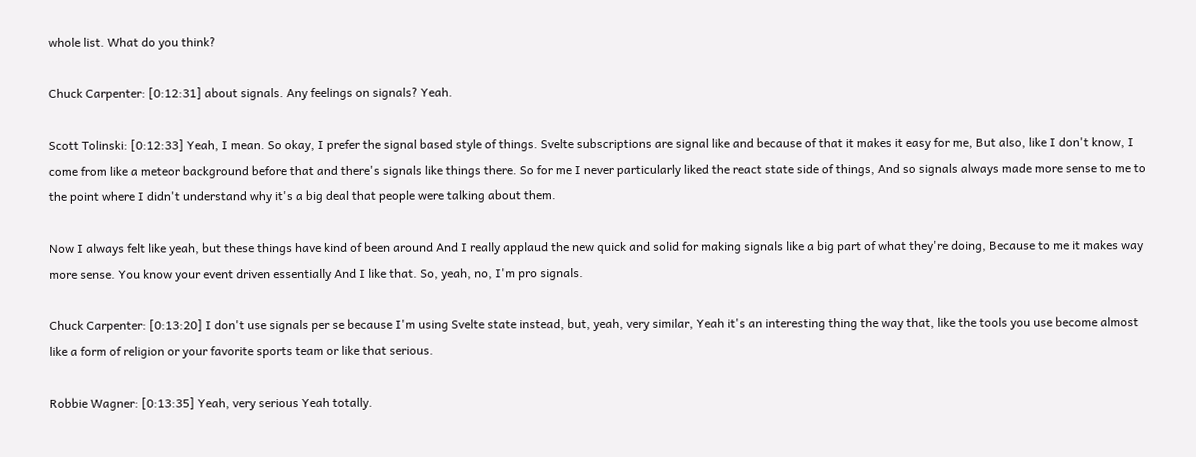whole list. What do you think?

Chuck Carpenter: [0:12:31] about signals. Any feelings on signals? Yeah.

Scott Tolinski: [0:12:33] Yeah, I mean. So okay, I prefer the signal based style of things. Svelte subscriptions are signal like and because of that it makes it easy for me, But also, like I don't know, I come from like a meteor background before that and there's signals like things there. So for me I never particularly liked the react state side of things, And so signals always made more sense to me to the point where I didn't understand why it's a big deal that people were talking about them.

Now I always felt like yeah, but these things have kind of been around And I really applaud the new quick and solid for making signals like a big part of what they're doing, Because to me it makes way more sense. You know your event driven essentially And I like that. So, yeah, no, I'm pro signals.

Chuck Carpenter: [0:13:20] I don't use signals per se because I'm using Svelte state instead, but, yeah, very similar, Yeah it's an interesting thing the way that, like the tools you use become almost like a form of religion or your favorite sports team or like that serious.

Robbie Wagner: [0:13:35] Yeah, very serious Yeah totally.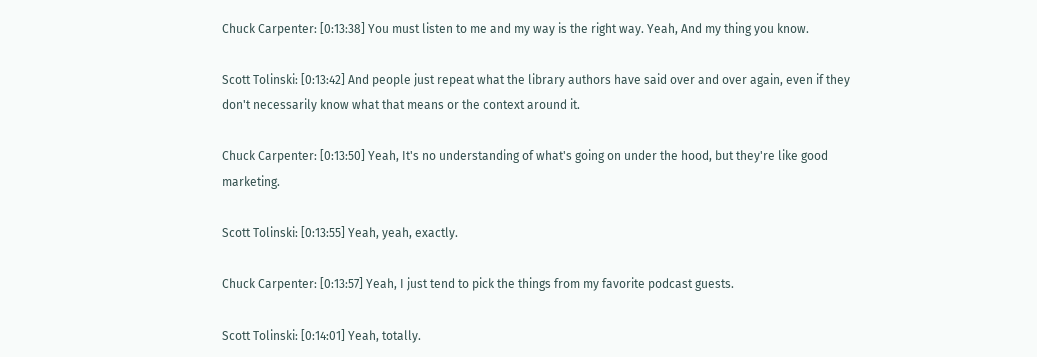Chuck Carpenter: [0:13:38] You must listen to me and my way is the right way. Yeah, And my thing you know.

Scott Tolinski: [0:13:42] And people just repeat what the library authors have said over and over again, even if they don't necessarily know what that means or the context around it.

Chuck Carpenter: [0:13:50] Yeah, It's no understanding of what's going on under the hood, but they're like good marketing.

Scott Tolinski: [0:13:55] Yeah, yeah, exactly.

Chuck Carpenter: [0:13:57] Yeah, I just tend to pick the things from my favorite podcast guests.

Scott Tolinski: [0:14:01] Yeah, totally.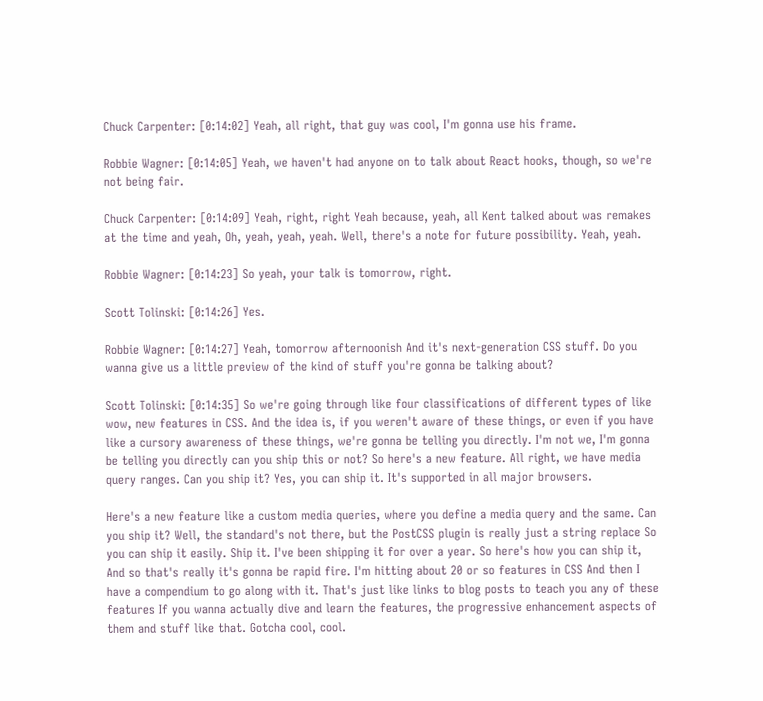Chuck Carpenter: [0:14:02] Yeah, all right, that guy was cool, I'm gonna use his frame.

Robbie Wagner: [0:14:05] Yeah, we haven't had anyone on to talk about React hooks, though, so we're not being fair.

Chuck Carpenter: [0:14:09] Yeah, right, right Yeah because, yeah, all Kent talked about was remakes at the time and yeah, Oh, yeah, yeah, yeah. Well, there's a note for future possibility. Yeah, yeah.

Robbie Wagner: [0:14:23] So yeah, your talk is tomorrow, right.

Scott Tolinski: [0:14:26] Yes.

Robbie Wagner: [0:14:27] Yeah, tomorrow afternoonish And it's next-generation CSS stuff. Do you wanna give us a little preview of the kind of stuff you're gonna be talking about?

Scott Tolinski: [0:14:35] So we're going through like four classifications of different types of like wow, new features in CSS. And the idea is, if you weren't aware of these things, or even if you have like a cursory awareness of these things, we're gonna be telling you directly. I'm not we, I'm gonna be telling you directly can you ship this or not? So here's a new feature. All right, we have media query ranges. Can you ship it? Yes, you can ship it. It's supported in all major browsers.

Here's a new feature like a custom media queries, where you define a media query and the same. Can you ship it? Well, the standard's not there, but the PostCSS plugin is really just a string replace So you can ship it easily. Ship it. I've been shipping it for over a year. So here's how you can ship it, And so that's really it's gonna be rapid fire. I'm hitting about 20 or so features in CSS And then I have a compendium to go along with it. That's just like links to blog posts to teach you any of these features If you wanna actually dive and learn the features, the progressive enhancement aspects of them and stuff like that. Gotcha cool, cool.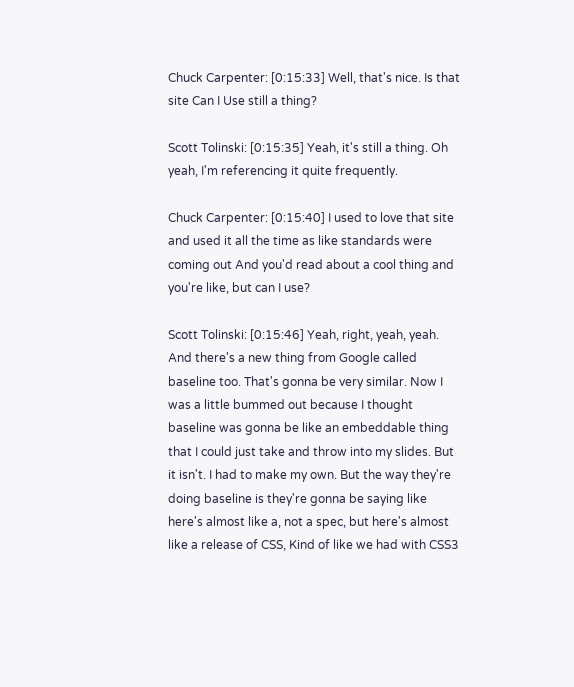Chuck Carpenter: [0:15:33] Well, that's nice. Is that site Can I Use still a thing?

Scott Tolinski: [0:15:35] Yeah, it's still a thing. Oh yeah, I'm referencing it quite frequently.

Chuck Carpenter: [0:15:40] I used to love that site and used it all the time as like standards were coming out And you'd read about a cool thing and you're like, but can I use?

Scott Tolinski: [0:15:46] Yeah, right, yeah, yeah. And there's a new thing from Google called baseline too. That's gonna be very similar. Now I was a little bummed out because I thought baseline was gonna be like an embeddable thing that I could just take and throw into my slides. But it isn't. I had to make my own. But the way they're doing baseline is they're gonna be saying like here's almost like a, not a spec, but here's almost like a release of CSS, Kind of like we had with CSS3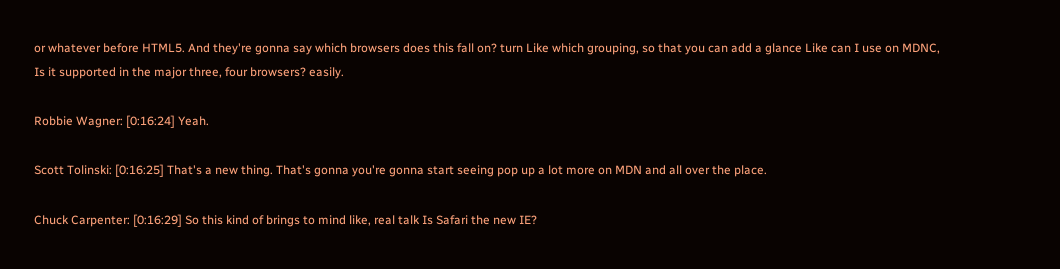or whatever before HTML5. And they're gonna say which browsers does this fall on? turn Like which grouping, so that you can add a glance Like can I use on MDNC, Is it supported in the major three, four browsers? easily.

Robbie Wagner: [0:16:24] Yeah.

Scott Tolinski: [0:16:25] That's a new thing. That's gonna you're gonna start seeing pop up a lot more on MDN and all over the place.

Chuck Carpenter: [0:16:29] So this kind of brings to mind like, real talk Is Safari the new IE?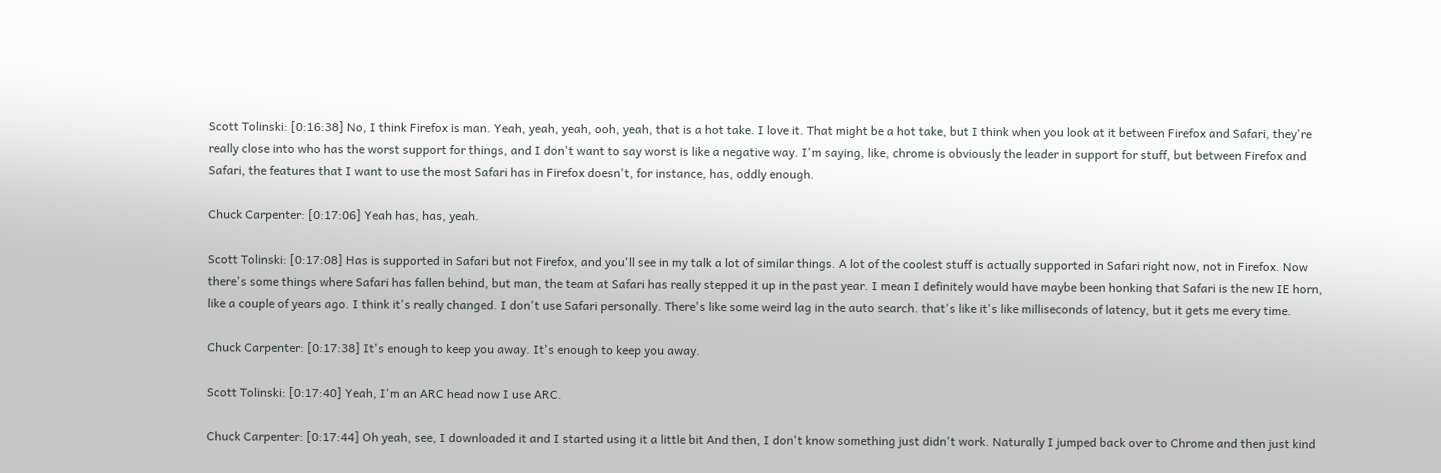Scott Tolinski: [0:16:38] No, I think Firefox is man. Yeah, yeah, yeah, ooh, yeah, that is a hot take. I love it. That might be a hot take, but I think when you look at it between Firefox and Safari, they're really close into who has the worst support for things, and I don't want to say worst is like a negative way. I'm saying, like, chrome is obviously the leader in support for stuff, but between Firefox and Safari, the features that I want to use the most Safari has in Firefox doesn't, for instance, has, oddly enough.

Chuck Carpenter: [0:17:06] Yeah has, has, yeah.

Scott Tolinski: [0:17:08] Has is supported in Safari but not Firefox, and you'll see in my talk a lot of similar things. A lot of the coolest stuff is actually supported in Safari right now, not in Firefox. Now there's some things where Safari has fallen behind, but man, the team at Safari has really stepped it up in the past year. I mean I definitely would have maybe been honking that Safari is the new IE horn, like a couple of years ago. I think it's really changed. I don't use Safari personally. There's like some weird lag in the auto search. that's like it's like milliseconds of latency, but it gets me every time.

Chuck Carpenter: [0:17:38] It's enough to keep you away. It's enough to keep you away.

Scott Tolinski: [0:17:40] Yeah, I'm an ARC head now I use ARC.

Chuck Carpenter: [0:17:44] Oh yeah, see, I downloaded it and I started using it a little bit And then, I don't know something just didn't work. Naturally I jumped back over to Chrome and then just kind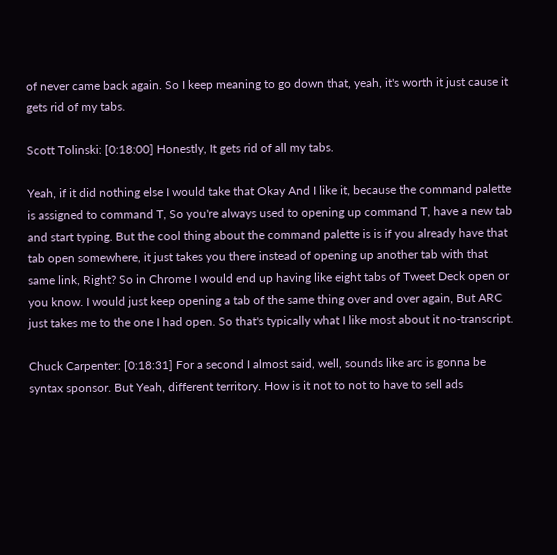of never came back again. So I keep meaning to go down that, yeah, it's worth it just cause it gets rid of my tabs.

Scott Tolinski: [0:18:00] Honestly, It gets rid of all my tabs.

Yeah, if it did nothing else I would take that Okay And I like it, because the command palette is assigned to command T, So you're always used to opening up command T, have a new tab and start typing. But the cool thing about the command palette is is if you already have that tab open somewhere, it just takes you there instead of opening up another tab with that same link, Right? So in Chrome I would end up having like eight tabs of Tweet Deck open or you know. I would just keep opening a tab of the same thing over and over again, But ARC just takes me to the one I had open. So that's typically what I like most about it no-transcript.

Chuck Carpenter: [0:18:31] For a second I almost said, well, sounds like arc is gonna be syntax sponsor. But Yeah, different territory. How is it not to not to have to sell ads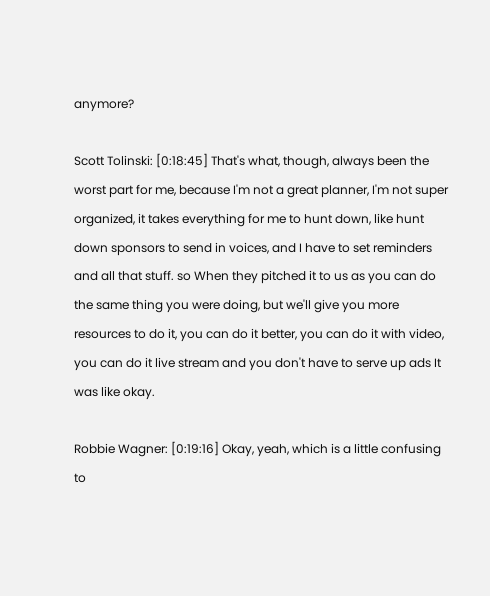anymore?

Scott Tolinski: [0:18:45] That's what, though, always been the worst part for me, because I'm not a great planner, I'm not super organized, it takes everything for me to hunt down, like hunt down sponsors to send in voices, and I have to set reminders and all that stuff. so When they pitched it to us as you can do the same thing you were doing, but we'll give you more resources to do it, you can do it better, you can do it with video, you can do it live stream and you don't have to serve up ads It was like okay.

Robbie Wagner: [0:19:16] Okay, yeah, which is a little confusing to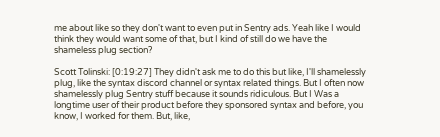me about like so they don't want to even put in Sentry ads. Yeah like I would think they would want some of that, but I kind of still do we have the shameless plug section?

Scott Tolinski: [0:19:27] They didn't ask me to do this but like, I'll shamelessly plug, like the syntax discord channel or syntax related things. But I often now shamelessly plug Sentry stuff because it sounds ridiculous. But I Was a longtime user of their product before they sponsored syntax and before, you know, I worked for them. But, like,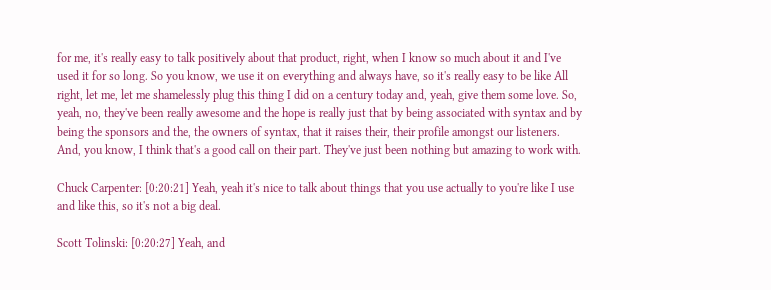for me, it's really easy to talk positively about that product, right, when I know so much about it and I've used it for so long. So you know, we use it on everything and always have, so it's really easy to be like All right, let me, let me shamelessly plug this thing I did on a century today and, yeah, give them some love. So, yeah, no, they've been really awesome and the hope is really just that by being associated with syntax and by being the sponsors and the, the owners of syntax, that it raises their, their profile amongst our listeners. And, you know, I think that's a good call on their part. They've just been nothing but amazing to work with.

Chuck Carpenter: [0:20:21] Yeah, yeah it's nice to talk about things that you use actually to you're like I use and like this, so it's not a big deal.

Scott Tolinski: [0:20:27] Yeah, and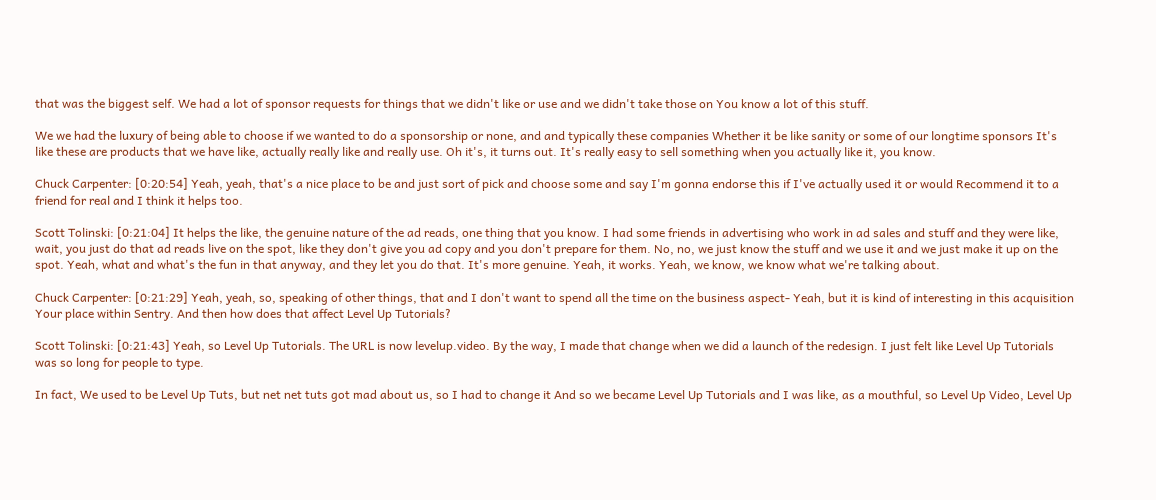that was the biggest self. We had a lot of sponsor requests for things that we didn't like or use and we didn't take those on You know a lot of this stuff.

We we had the luxury of being able to choose if we wanted to do a sponsorship or none, and and typically these companies Whether it be like sanity or some of our longtime sponsors It's like these are products that we have like, actually really like and really use. Oh it's, it turns out. It's really easy to sell something when you actually like it, you know.

Chuck Carpenter: [0:20:54] Yeah, yeah, that's a nice place to be and just sort of pick and choose some and say I'm gonna endorse this if I've actually used it or would Recommend it to a friend for real and I think it helps too.

Scott Tolinski: [0:21:04] It helps the like, the genuine nature of the ad reads, one thing that you know. I had some friends in advertising who work in ad sales and stuff and they were like, wait, you just do that ad reads live on the spot, like they don't give you ad copy and you don't prepare for them. No, no, we just know the stuff and we use it and we just make it up on the spot. Yeah, what and what's the fun in that anyway, and they let you do that. It's more genuine. Yeah, it works. Yeah, we know, we know what we're talking about.

Chuck Carpenter: [0:21:29] Yeah, yeah, so, speaking of other things, that and I don't want to spend all the time on the business aspect- Yeah, but it is kind of interesting in this acquisition Your place within Sentry. And then how does that affect Level Up Tutorials?

Scott Tolinski: [0:21:43] Yeah, so Level Up Tutorials. The URL is now levelup.video. By the way, I made that change when we did a launch of the redesign. I just felt like Level Up Tutorials was so long for people to type.

In fact, We used to be Level Up Tuts, but net net tuts got mad about us, so I had to change it And so we became Level Up Tutorials and I was like, as a mouthful, so Level Up Video, Level Up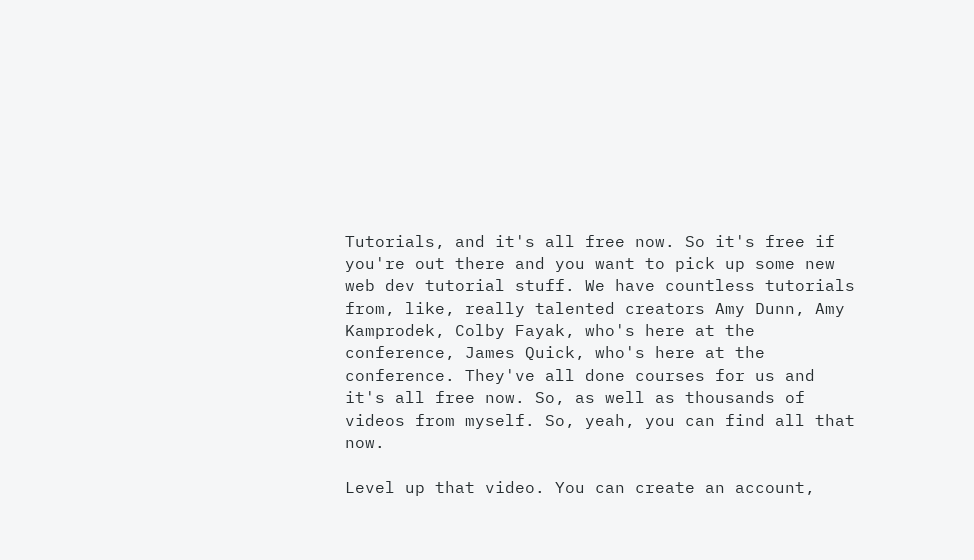Tutorials, and it's all free now. So it's free if you're out there and you want to pick up some new web dev tutorial stuff. We have countless tutorials from, like, really talented creators Amy Dunn, Amy Kamprodek, Colby Fayak, who's here at the conference, James Quick, who's here at the conference. They've all done courses for us and it's all free now. So, as well as thousands of videos from myself. So, yeah, you can find all that now.

Level up that video. You can create an account,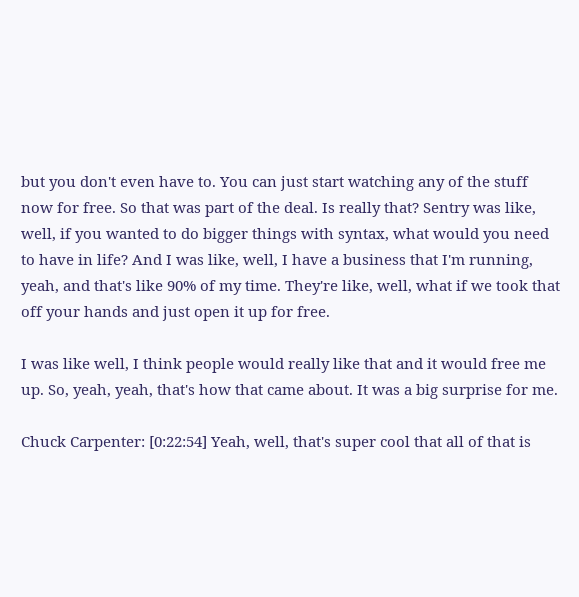but you don't even have to. You can just start watching any of the stuff now for free. So that was part of the deal. Is really that? Sentry was like, well, if you wanted to do bigger things with syntax, what would you need to have in life? And I was like, well, I have a business that I'm running, yeah, and that's like 90% of my time. They're like, well, what if we took that off your hands and just open it up for free.

I was like well, I think people would really like that and it would free me up. So, yeah, yeah, that's how that came about. It was a big surprise for me.

Chuck Carpenter: [0:22:54] Yeah, well, that's super cool that all of that is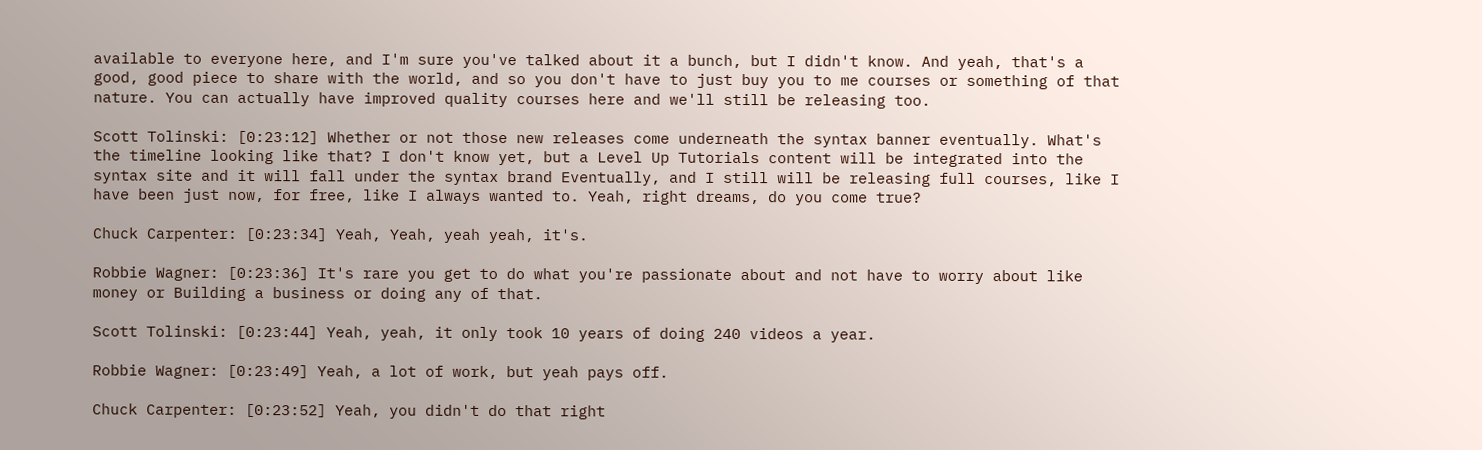available to everyone here, and I'm sure you've talked about it a bunch, but I didn't know. And yeah, that's a good, good piece to share with the world, and so you don't have to just buy you to me courses or something of that nature. You can actually have improved quality courses here and we'll still be releasing too.

Scott Tolinski: [0:23:12] Whether or not those new releases come underneath the syntax banner eventually. What's the timeline looking like that? I don't know yet, but a Level Up Tutorials content will be integrated into the syntax site and it will fall under the syntax brand Eventually, and I still will be releasing full courses, like I have been just now, for free, like I always wanted to. Yeah, right dreams, do you come true?

Chuck Carpenter: [0:23:34] Yeah, Yeah, yeah yeah, it's.

Robbie Wagner: [0:23:36] It's rare you get to do what you're passionate about and not have to worry about like money or Building a business or doing any of that.

Scott Tolinski: [0:23:44] Yeah, yeah, it only took 10 years of doing 240 videos a year.

Robbie Wagner: [0:23:49] Yeah, a lot of work, but yeah pays off.

Chuck Carpenter: [0:23:52] Yeah, you didn't do that right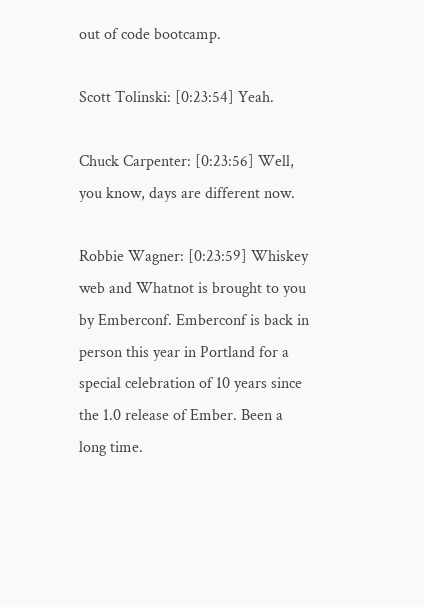out of code bootcamp.

Scott Tolinski: [0:23:54] Yeah.

Chuck Carpenter: [0:23:56] Well, you know, days are different now.

Robbie Wagner: [0:23:59] Whiskey web and Whatnot is brought to you by Emberconf. Emberconf is back in person this year in Portland for a special celebration of 10 years since the 1.0 release of Ember. Been a long time.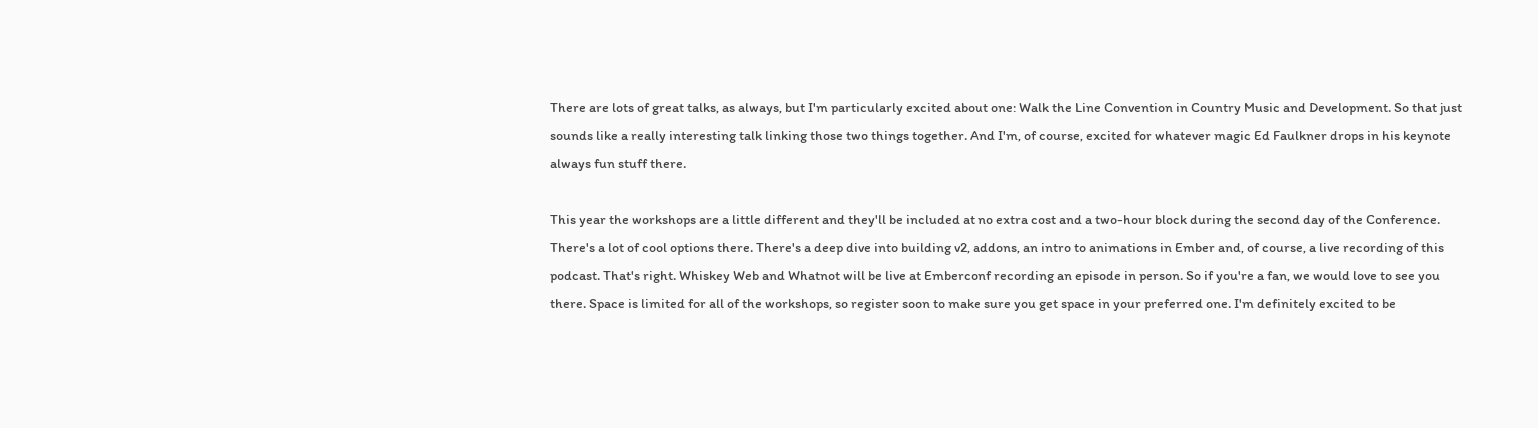There are lots of great talks, as always, but I'm particularly excited about one: Walk the Line Convention in Country Music and Development. So that just sounds like a really interesting talk linking those two things together. And I'm, of course, excited for whatever magic Ed Faulkner drops in his keynote always fun stuff there.

This year the workshops are a little different and they'll be included at no extra cost and a two-hour block during the second day of the Conference. There's a lot of cool options there. There's a deep dive into building v2, addons, an intro to animations in Ember and, of course, a live recording of this podcast. That's right. Whiskey Web and Whatnot will be live at Emberconf recording an episode in person. So if you're a fan, we would love to see you there. Space is limited for all of the workshops, so register soon to make sure you get space in your preferred one. I'm definitely excited to be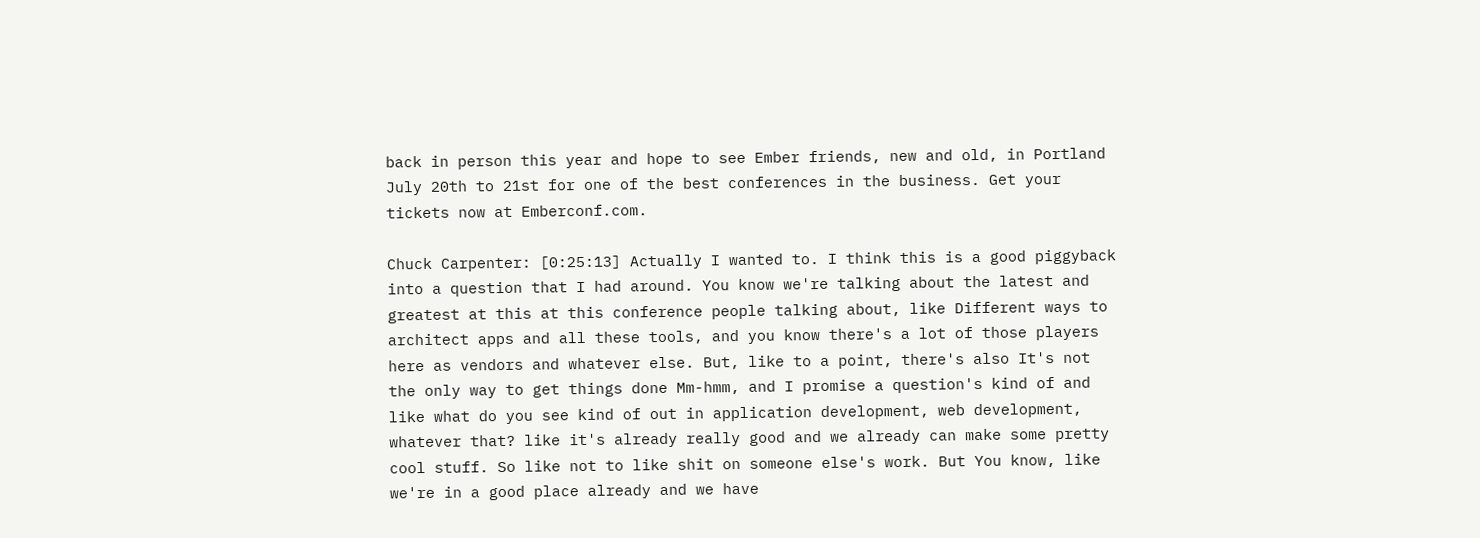back in person this year and hope to see Ember friends, new and old, in Portland July 20th to 21st for one of the best conferences in the business. Get your tickets now at Emberconf.com.

Chuck Carpenter: [0:25:13] Actually I wanted to. I think this is a good piggyback into a question that I had around. You know we're talking about the latest and greatest at this at this conference people talking about, like Different ways to architect apps and all these tools, and you know there's a lot of those players here as vendors and whatever else. But, like to a point, there's also It's not the only way to get things done Mm-hmm, and I promise a question's kind of and like what do you see kind of out in application development, web development, whatever that? like it's already really good and we already can make some pretty cool stuff. So like not to like shit on someone else's work. But You know, like we're in a good place already and we have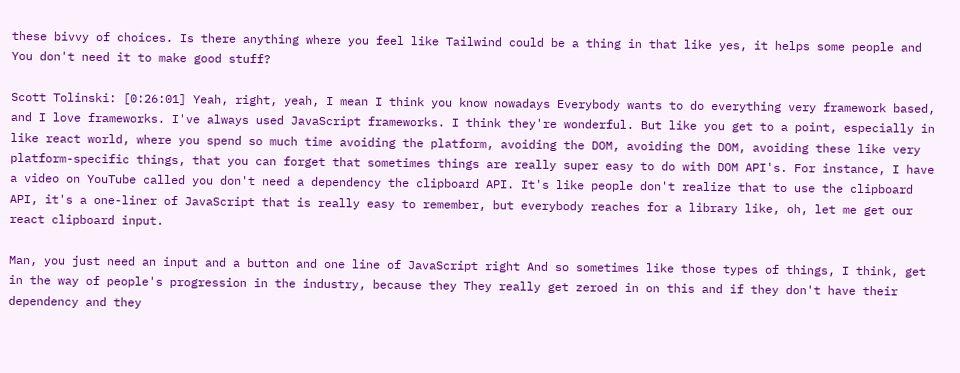these bivvy of choices. Is there anything where you feel like Tailwind could be a thing in that like yes, it helps some people and You don't need it to make good stuff?

Scott Tolinski: [0:26:01] Yeah, right, yeah, I mean I think you know nowadays Everybody wants to do everything very framework based, and I love frameworks. I've always used JavaScript frameworks. I think they're wonderful. But like you get to a point, especially in like react world, where you spend so much time avoiding the platform, avoiding the DOM, avoiding the DOM, avoiding these like very platform-specific things, that you can forget that sometimes things are really super easy to do with DOM API's. For instance, I have a video on YouTube called you don't need a dependency the clipboard API. It's like people don't realize that to use the clipboard API, it's a one-liner of JavaScript that is really easy to remember, but everybody reaches for a library like, oh, let me get our react clipboard input.

Man, you just need an input and a button and one line of JavaScript right And so sometimes like those types of things, I think, get in the way of people's progression in the industry, because they They really get zeroed in on this and if they don't have their dependency and they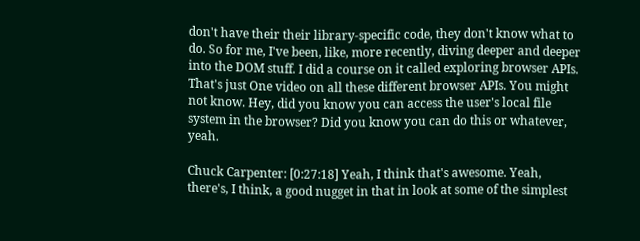don't have their their library-specific code, they don't know what to do. So for me, I've been, like, more recently, diving deeper and deeper into the DOM stuff. I did a course on it called exploring browser APIs. That's just One video on all these different browser APIs. You might not know. Hey, did you know you can access the user's local file system in the browser? Did you know you can do this or whatever, yeah.

Chuck Carpenter: [0:27:18] Yeah, I think that's awesome. Yeah, there's, I think, a good nugget in that in look at some of the simplest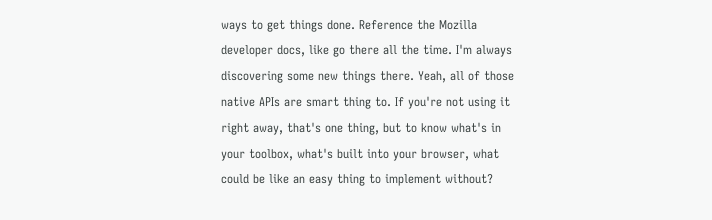ways to get things done. Reference the Mozilla developer docs, like go there all the time. I'm always discovering some new things there. Yeah, all of those native APIs are smart thing to. If you're not using it right away, that's one thing, but to know what's in your toolbox, what's built into your browser, what could be like an easy thing to implement without?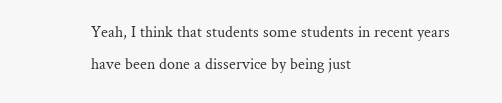Yeah, I think that students some students in recent years have been done a disservice by being just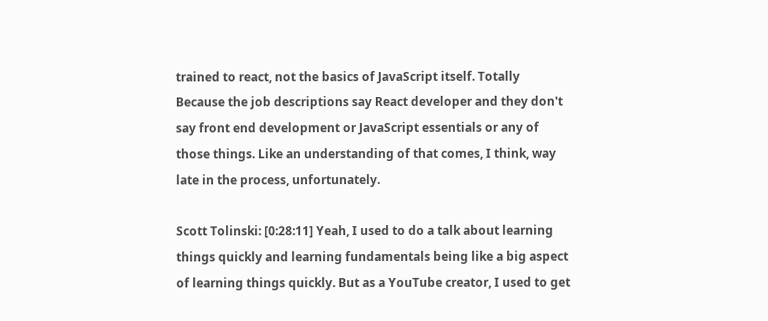trained to react, not the basics of JavaScript itself. Totally Because the job descriptions say React developer and they don't say front end development or JavaScript essentials or any of those things. Like an understanding of that comes, I think, way late in the process, unfortunately.

Scott Tolinski: [0:28:11] Yeah, I used to do a talk about learning things quickly and learning fundamentals being like a big aspect of learning things quickly. But as a YouTube creator, I used to get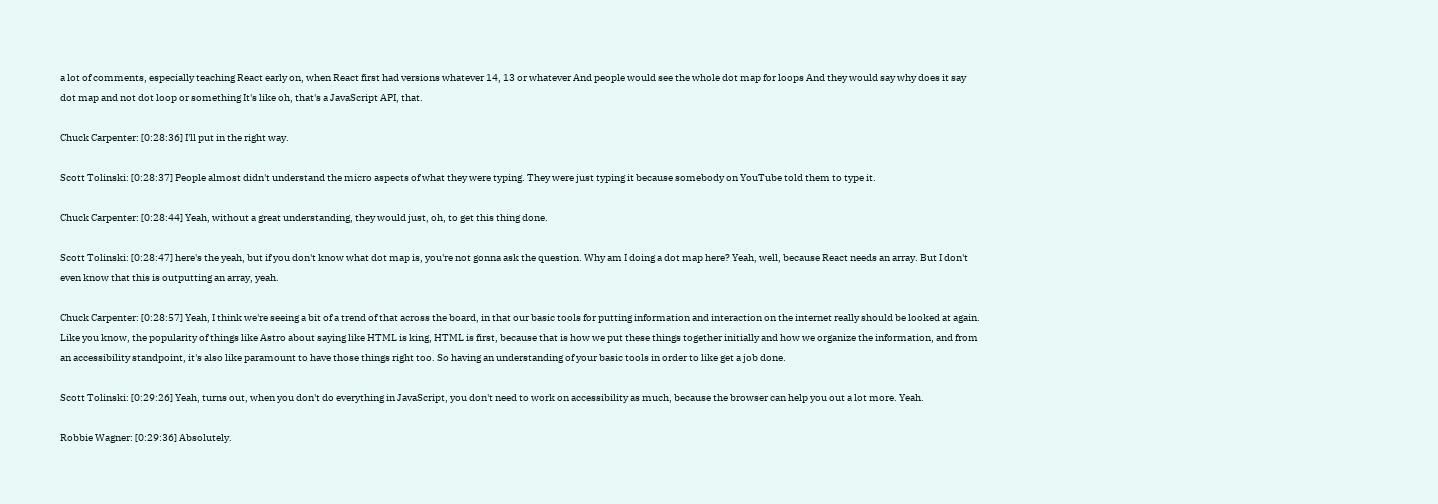a lot of comments, especially teaching React early on, when React first had versions whatever 14, 13 or whatever And people would see the whole dot map for loops And they would say why does it say dot map and not dot loop or something It's like oh, that's a JavaScript API, that.

Chuck Carpenter: [0:28:36] I'll put in the right way.

Scott Tolinski: [0:28:37] People almost didn't understand the micro aspects of what they were typing. They were just typing it because somebody on YouTube told them to type it.

Chuck Carpenter: [0:28:44] Yeah, without a great understanding, they would just, oh, to get this thing done.

Scott Tolinski: [0:28:47] here's the yeah, but if you don't know what dot map is, you're not gonna ask the question. Why am I doing a dot map here? Yeah, well, because React needs an array. But I don't even know that this is outputting an array, yeah.

Chuck Carpenter: [0:28:57] Yeah, I think we're seeing a bit of a trend of that across the board, in that our basic tools for putting information and interaction on the internet really should be looked at again. Like you know, the popularity of things like Astro about saying like HTML is king, HTML is first, because that is how we put these things together initially and how we organize the information, and from an accessibility standpoint, it's also like paramount to have those things right too. So having an understanding of your basic tools in order to like get a job done.

Scott Tolinski: [0:29:26] Yeah, turns out, when you don't do everything in JavaScript, you don't need to work on accessibility as much, because the browser can help you out a lot more. Yeah.

Robbie Wagner: [0:29:36] Absolutely.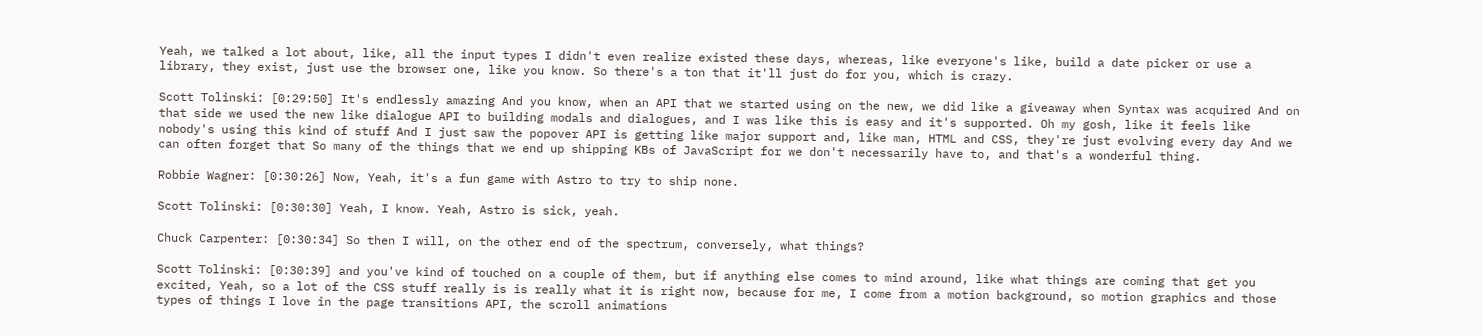Yeah, we talked a lot about, like, all the input types I didn't even realize existed these days, whereas, like everyone's like, build a date picker or use a library, they exist, just use the browser one, like you know. So there's a ton that it'll just do for you, which is crazy.

Scott Tolinski: [0:29:50] It's endlessly amazing And you know, when an API that we started using on the new, we did like a giveaway when Syntax was acquired And on that side we used the new like dialogue API to building modals and dialogues, and I was like this is easy and it's supported. Oh my gosh, like it feels like nobody's using this kind of stuff And I just saw the popover API is getting like major support and, like man, HTML and CSS, they're just evolving every day And we can often forget that So many of the things that we end up shipping KBs of JavaScript for we don't necessarily have to, and that's a wonderful thing.

Robbie Wagner: [0:30:26] Now, Yeah, it's a fun game with Astro to try to ship none.

Scott Tolinski: [0:30:30] Yeah, I know. Yeah, Astro is sick, yeah.

Chuck Carpenter: [0:30:34] So then I will, on the other end of the spectrum, conversely, what things?

Scott Tolinski: [0:30:39] and you've kind of touched on a couple of them, but if anything else comes to mind around, like what things are coming that get you excited, Yeah, so a lot of the CSS stuff really is is really what it is right now, because for me, I come from a motion background, so motion graphics and those types of things I love in the page transitions API, the scroll animations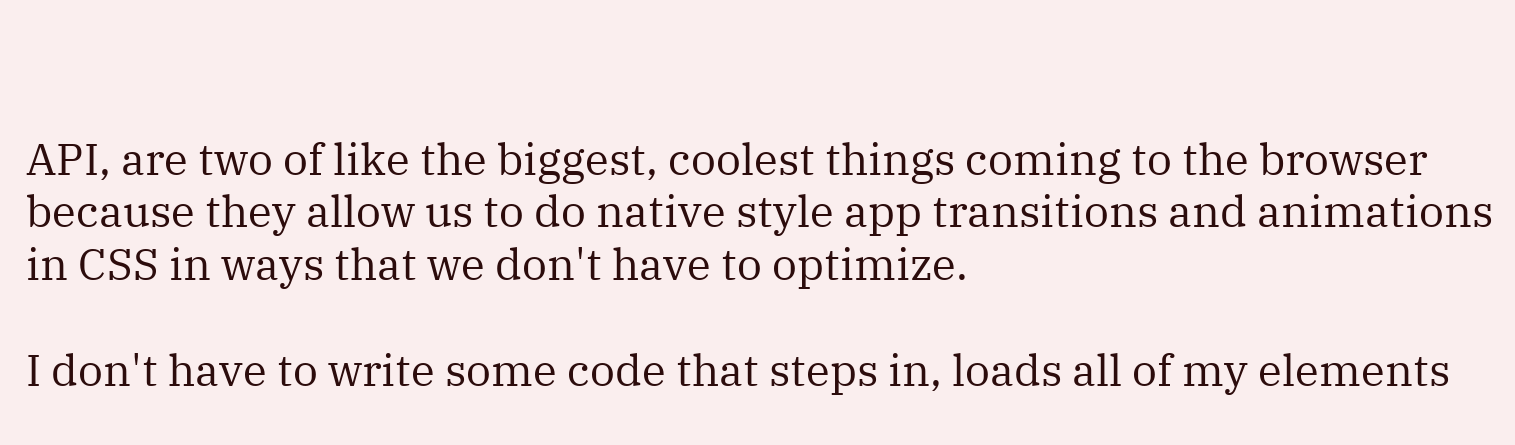API, are two of like the biggest, coolest things coming to the browser because they allow us to do native style app transitions and animations in CSS in ways that we don't have to optimize.

I don't have to write some code that steps in, loads all of my elements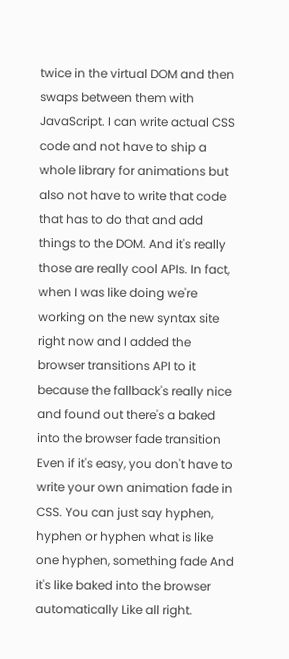twice in the virtual DOM and then swaps between them with JavaScript. I can write actual CSS code and not have to ship a whole library for animations but also not have to write that code that has to do that and add things to the DOM. And it's really those are really cool APIs. In fact, when I was like doing we're working on the new syntax site right now and I added the browser transitions API to it because the fallback's really nice and found out there's a baked into the browser fade transition Even if it's easy, you don't have to write your own animation fade in CSS. You can just say hyphen, hyphen or hyphen what is like one hyphen, something fade And it's like baked into the browser automatically Like all right.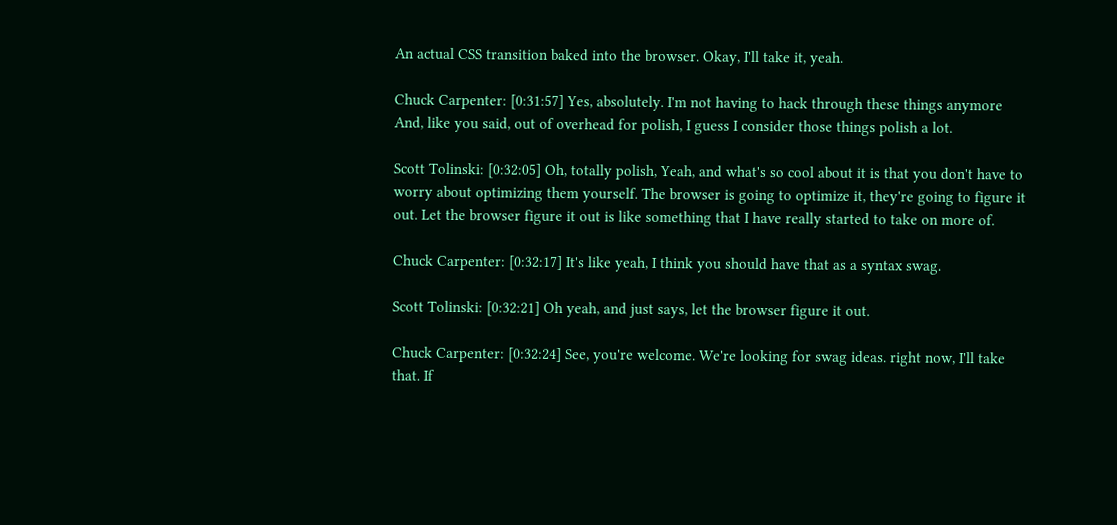An actual CSS transition baked into the browser. Okay, I'll take it, yeah.

Chuck Carpenter: [0:31:57] Yes, absolutely. I'm not having to hack through these things anymore And, like you said, out of overhead for polish, I guess I consider those things polish a lot.

Scott Tolinski: [0:32:05] Oh, totally polish, Yeah, and what's so cool about it is that you don't have to worry about optimizing them yourself. The browser is going to optimize it, they're going to figure it out. Let the browser figure it out is like something that I have really started to take on more of.

Chuck Carpenter: [0:32:17] It's like yeah, I think you should have that as a syntax swag.

Scott Tolinski: [0:32:21] Oh yeah, and just says, let the browser figure it out.

Chuck Carpenter: [0:32:24] See, you're welcome. We're looking for swag ideas. right now, I'll take that. If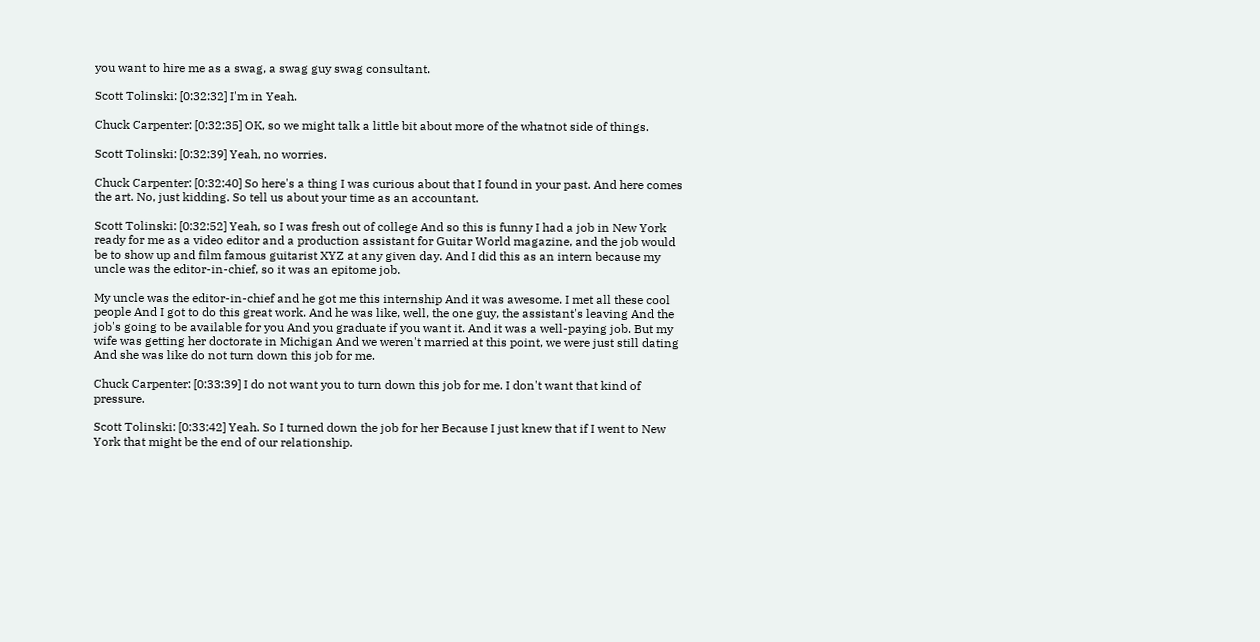you want to hire me as a swag, a swag guy swag consultant.

Scott Tolinski: [0:32:32] I'm in Yeah.

Chuck Carpenter: [0:32:35] OK, so we might talk a little bit about more of the whatnot side of things.

Scott Tolinski: [0:32:39] Yeah, no worries.

Chuck Carpenter: [0:32:40] So here's a thing I was curious about that I found in your past. And here comes the art. No, just kidding. So tell us about your time as an accountant.

Scott Tolinski: [0:32:52] Yeah, so I was fresh out of college And so this is funny I had a job in New York ready for me as a video editor and a production assistant for Guitar World magazine, and the job would be to show up and film famous guitarist XYZ at any given day. And I did this as an intern because my uncle was the editor-in-chief, so it was an epitome job.

My uncle was the editor-in-chief and he got me this internship And it was awesome. I met all these cool people And I got to do this great work. And he was like, well, the one guy, the assistant's leaving And the job's going to be available for you And you graduate if you want it. And it was a well-paying job. But my wife was getting her doctorate in Michigan And we weren't married at this point, we were just still dating And she was like do not turn down this job for me.

Chuck Carpenter: [0:33:39] I do not want you to turn down this job for me. I don't want that kind of pressure.

Scott Tolinski: [0:33:42] Yeah. So I turned down the job for her Because I just knew that if I went to New York that might be the end of our relationship.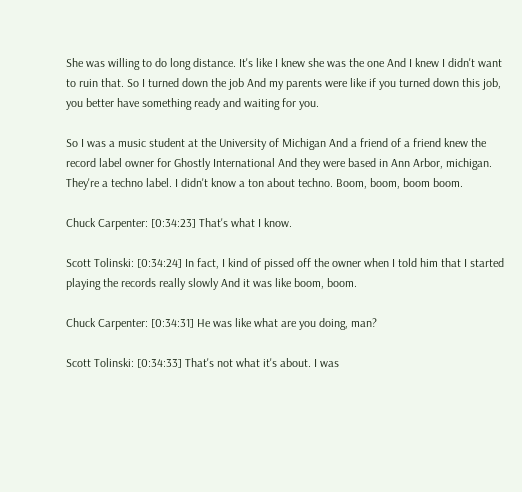She was willing to do long distance. It's like I knew she was the one And I knew I didn't want to ruin that. So I turned down the job And my parents were like if you turned down this job, you better have something ready and waiting for you.

So I was a music student at the University of Michigan And a friend of a friend knew the record label owner for Ghostly International And they were based in Ann Arbor, michigan. They're a techno label. I didn't know a ton about techno. Boom, boom, boom boom.

Chuck Carpenter: [0:34:23] That's what I know.

Scott Tolinski: [0:34:24] In fact, I kind of pissed off the owner when I told him that I started playing the records really slowly And it was like boom, boom.

Chuck Carpenter: [0:34:31] He was like what are you doing, man?

Scott Tolinski: [0:34:33] That's not what it's about. I was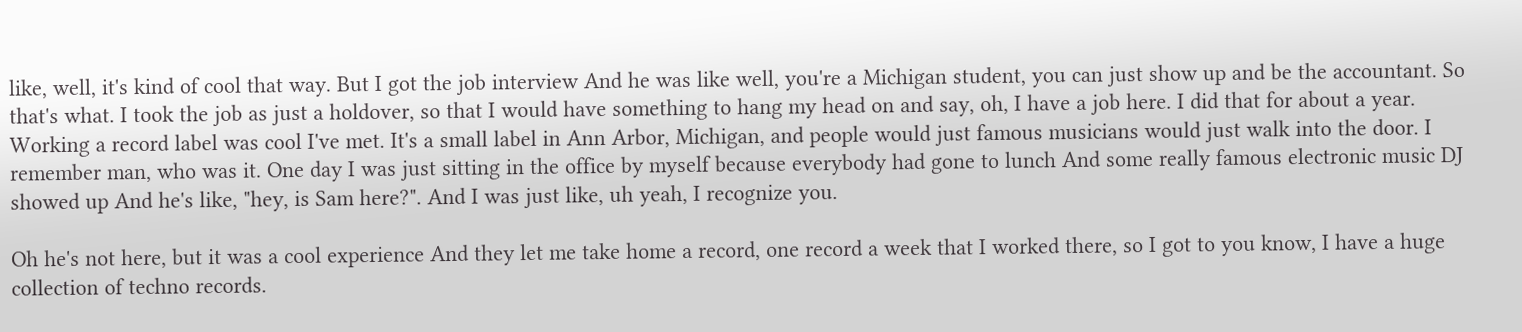like, well, it's kind of cool that way. But I got the job interview And he was like well, you're a Michigan student, you can just show up and be the accountant. So that's what. I took the job as just a holdover, so that I would have something to hang my head on and say, oh, I have a job here. I did that for about a year. Working a record label was cool I've met. It's a small label in Ann Arbor, Michigan, and people would just famous musicians would just walk into the door. I remember man, who was it. One day I was just sitting in the office by myself because everybody had gone to lunch And some really famous electronic music DJ showed up And he's like, "hey, is Sam here?". And I was just like, uh yeah, I recognize you.

Oh he's not here, but it was a cool experience And they let me take home a record, one record a week that I worked there, so I got to you know, I have a huge collection of techno records.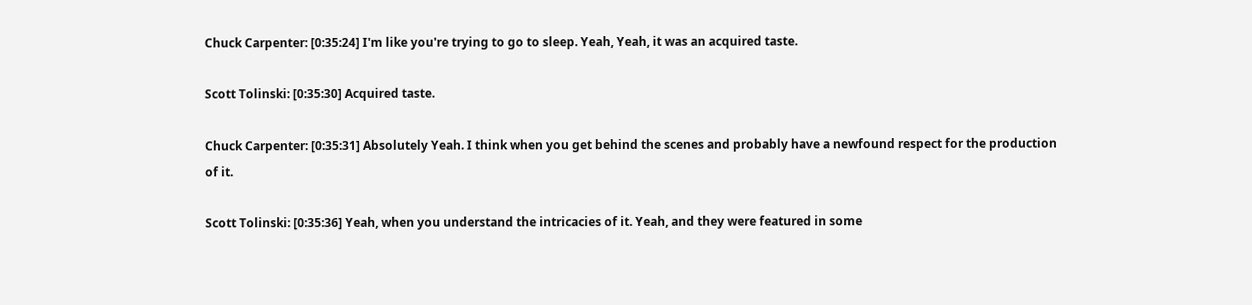Chuck Carpenter: [0:35:24] I'm like you're trying to go to sleep. Yeah, Yeah, it was an acquired taste.

Scott Tolinski: [0:35:30] Acquired taste.

Chuck Carpenter: [0:35:31] Absolutely Yeah. I think when you get behind the scenes and probably have a newfound respect for the production of it.

Scott Tolinski: [0:35:36] Yeah, when you understand the intricacies of it. Yeah, and they were featured in some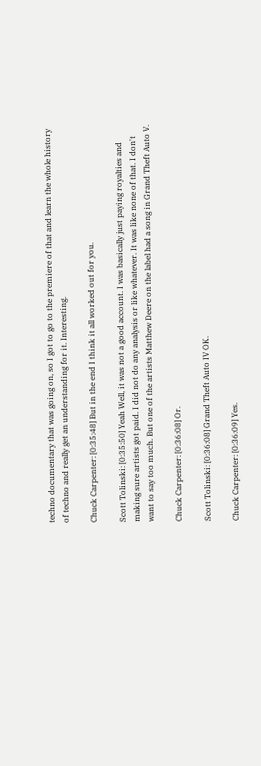techno documentary that was going on, so I got to go to the premiere of that and learn the whole history of techno and really get an understanding for it. Interesting.

Chuck Carpenter: [0:35:48] But in the end I think it all worked out for you.

Scott Tolinski: [0:35:50] Yeah Well, it was not a good account. I was basically just paying royalties and making sure artists got paid. I did not do any analysis or like whatever. It was like none of that. I don't want to say too much. But one of the artists Matthew Deere on the label had a song in Grand Theft Auto V.

Chuck Carpenter: [0:36:08] Or.

Scott Tolinski: [0:36:08] Grand Theft Auto IV OK.

Chuck Carpenter: [0:36:09] Yes.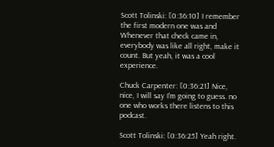Scott Tolinski: [0:36:10] I remember the first modern one was and Whenever that check came in, everybody was like all right, make it count. But yeah, it was a cool experience.

Chuck Carpenter: [0:36:21] Nice, nice, I will say I'm going to guess. no one who works there listens to this podcast.

Scott Tolinski: [0:36:25] Yeah right.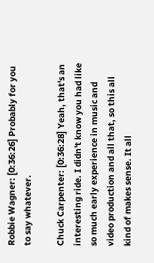Robbie Wagner: [0:36:26] Probably for you to say whatever.

Chuck Carpenter: [0:36:28] Yeah, that's an interesting ride. I didn't know you had like so much early experience in music and video production and all that, so this all kind of makes sense. It all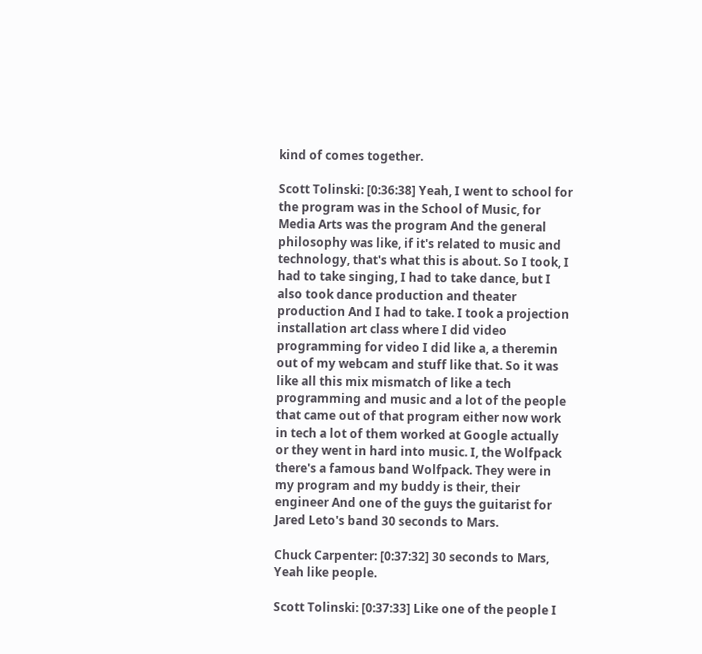kind of comes together.

Scott Tolinski: [0:36:38] Yeah, I went to school for the program was in the School of Music, for Media Arts was the program And the general philosophy was like, if it's related to music and technology, that's what this is about. So I took, I had to take singing, I had to take dance, but I also took dance production and theater production And I had to take. I took a projection installation art class where I did video programming for video I did like a, a theremin out of my webcam and stuff like that. So it was like all this mix mismatch of like a tech programming and music and a lot of the people that came out of that program either now work in tech a lot of them worked at Google actually or they went in hard into music. I, the Wolfpack there's a famous band Wolfpack. They were in my program and my buddy is their, their engineer And one of the guys the guitarist for Jared Leto's band 30 seconds to Mars.

Chuck Carpenter: [0:37:32] 30 seconds to Mars, Yeah like people.

Scott Tolinski: [0:37:33] Like one of the people I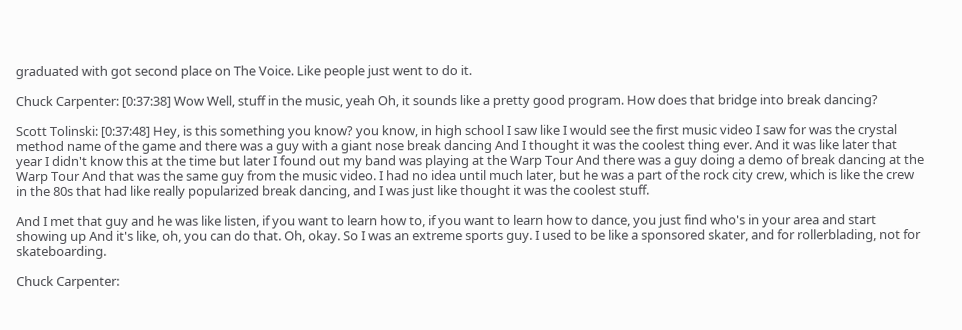graduated with got second place on The Voice. Like people just went to do it.

Chuck Carpenter: [0:37:38] Wow Well, stuff in the music, yeah Oh, it sounds like a pretty good program. How does that bridge into break dancing?

Scott Tolinski: [0:37:48] Hey, is this something you know? you know, in high school I saw like I would see the first music video I saw for was the crystal method name of the game and there was a guy with a giant nose break dancing And I thought it was the coolest thing ever. And it was like later that year I didn't know this at the time but later I found out my band was playing at the Warp Tour And there was a guy doing a demo of break dancing at the Warp Tour And that was the same guy from the music video. I had no idea until much later, but he was a part of the rock city crew, which is like the crew in the 80s that had like really popularized break dancing, and I was just like thought it was the coolest stuff.

And I met that guy and he was like listen, if you want to learn how to, if you want to learn how to dance, you just find who's in your area and start showing up And it's like, oh, you can do that. Oh, okay. So I was an extreme sports guy. I used to be like a sponsored skater, and for rollerblading, not for skateboarding.

Chuck Carpenter: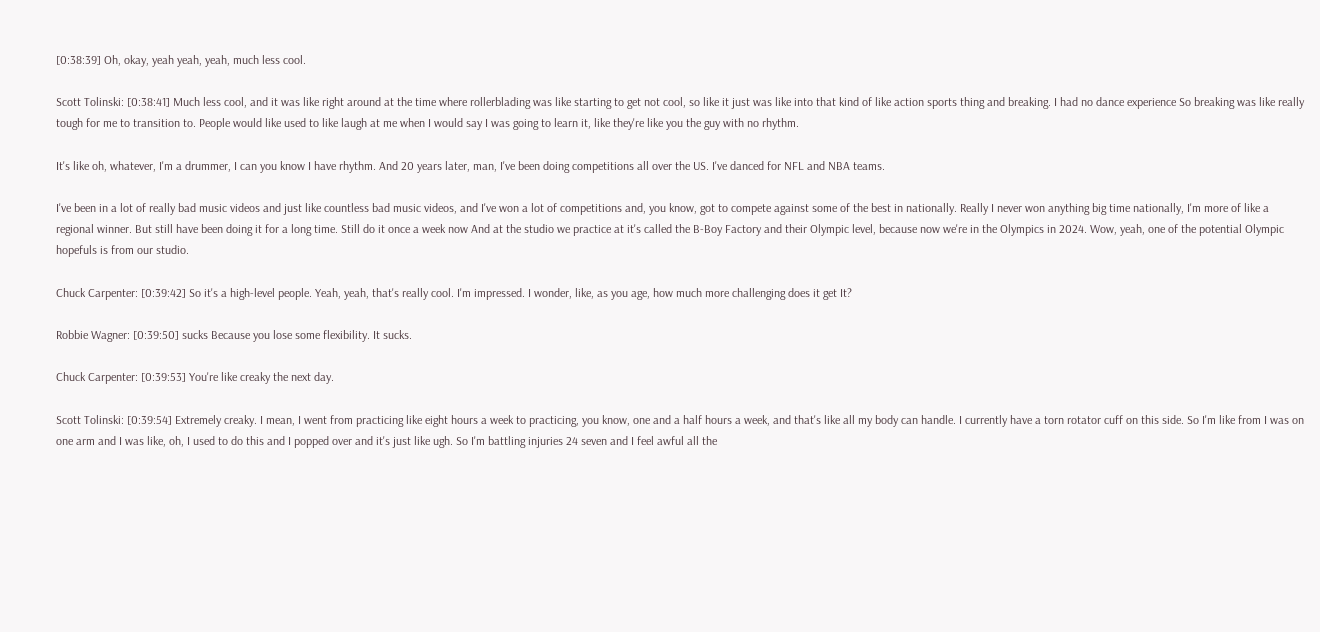[0:38:39] Oh, okay, yeah yeah, yeah, much less cool.

Scott Tolinski: [0:38:41] Much less cool, and it was like right around at the time where rollerblading was like starting to get not cool, so like it just was like into that kind of like action sports thing and breaking. I had no dance experience So breaking was like really tough for me to transition to. People would like used to like laugh at me when I would say I was going to learn it, like they're like you the guy with no rhythm.

It's like oh, whatever, I'm a drummer, I can you know I have rhythm. And 20 years later, man, I've been doing competitions all over the US. I've danced for NFL and NBA teams.

I've been in a lot of really bad music videos and just like countless bad music videos, and I've won a lot of competitions and, you know, got to compete against some of the best in nationally. Really I never won anything big time nationally, I'm more of like a regional winner. But still have been doing it for a long time. Still do it once a week now And at the studio we practice at it's called the B-Boy Factory and their Olympic level, because now we're in the Olympics in 2024. Wow, yeah, one of the potential Olympic hopefuls is from our studio.

Chuck Carpenter: [0:39:42] So it's a high-level people. Yeah, yeah, that's really cool. I'm impressed. I wonder, like, as you age, how much more challenging does it get It?

Robbie Wagner: [0:39:50] sucks Because you lose some flexibility. It sucks.

Chuck Carpenter: [0:39:53] You're like creaky the next day.

Scott Tolinski: [0:39:54] Extremely creaky. I mean, I went from practicing like eight hours a week to practicing, you know, one and a half hours a week, and that's like all my body can handle. I currently have a torn rotator cuff on this side. So I'm like from I was on one arm and I was like, oh, I used to do this and I popped over and it's just like ugh. So I'm battling injuries 24 seven and I feel awful all the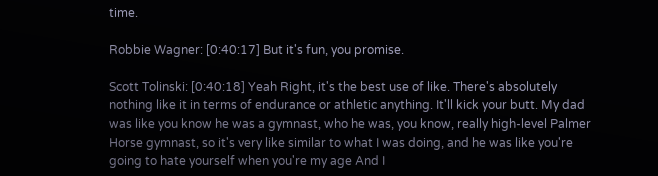time.

Robbie Wagner: [0:40:17] But it's fun, you promise.

Scott Tolinski: [0:40:18] Yeah Right, it's the best use of like. There's absolutely nothing like it in terms of endurance or athletic anything. It'll kick your butt. My dad was like you know he was a gymnast, who he was, you know, really high-level Palmer Horse gymnast, so it's very like similar to what I was doing, and he was like you're going to hate yourself when you're my age And I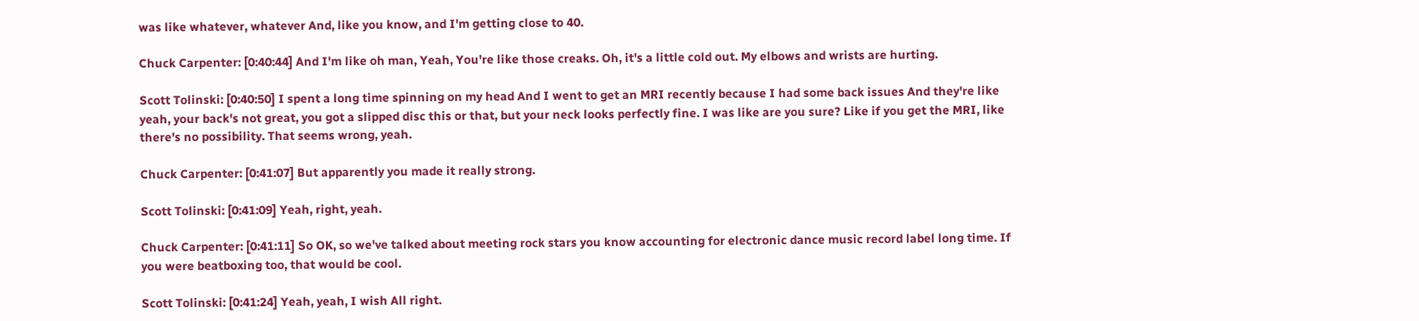was like whatever, whatever And, like you know, and I'm getting close to 40.

Chuck Carpenter: [0:40:44] And I'm like oh man, Yeah, You're like those creaks. Oh, it's a little cold out. My elbows and wrists are hurting.

Scott Tolinski: [0:40:50] I spent a long time spinning on my head And I went to get an MRI recently because I had some back issues And they're like yeah, your back's not great, you got a slipped disc this or that, but your neck looks perfectly fine. I was like are you sure? Like if you get the MRI, like there's no possibility. That seems wrong, yeah.

Chuck Carpenter: [0:41:07] But apparently you made it really strong.

Scott Tolinski: [0:41:09] Yeah, right, yeah.

Chuck Carpenter: [0:41:11] So OK, so we've talked about meeting rock stars you know accounting for electronic dance music record label long time. If you were beatboxing too, that would be cool.

Scott Tolinski: [0:41:24] Yeah, yeah, I wish All right.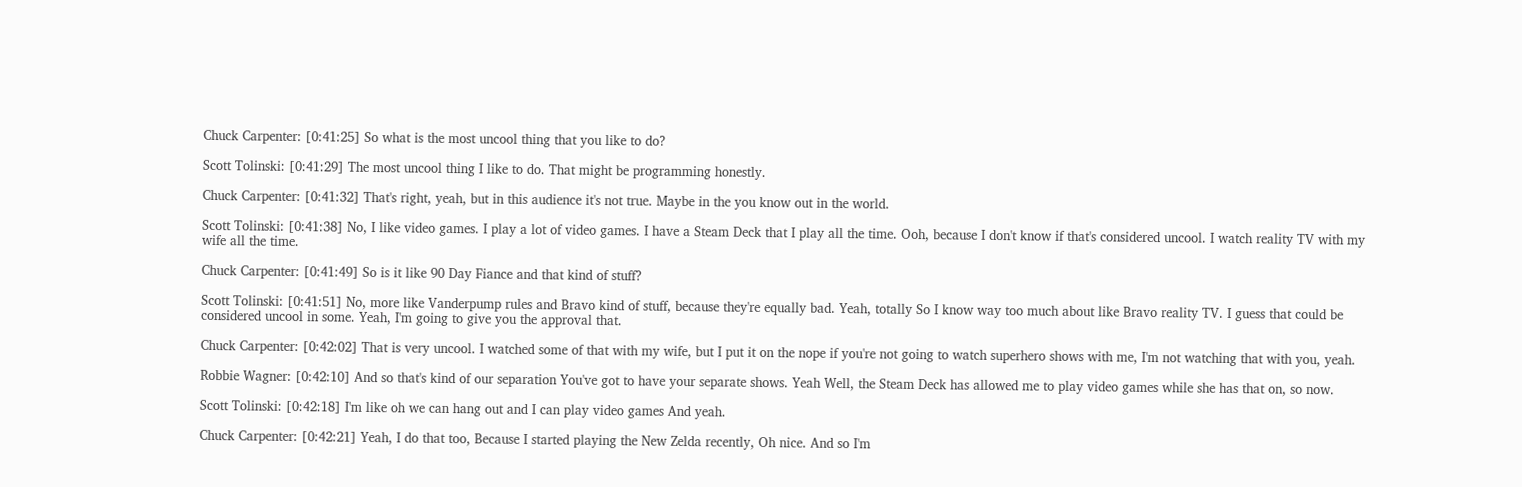Chuck Carpenter: [0:41:25] So what is the most uncool thing that you like to do?

Scott Tolinski: [0:41:29] The most uncool thing I like to do. That might be programming honestly.

Chuck Carpenter: [0:41:32] That's right, yeah, but in this audience it's not true. Maybe in the you know out in the world.

Scott Tolinski: [0:41:38] No, I like video games. I play a lot of video games. I have a Steam Deck that I play all the time. Ooh, because I don't know if that's considered uncool. I watch reality TV with my wife all the time.

Chuck Carpenter: [0:41:49] So is it like 90 Day Fiance and that kind of stuff?

Scott Tolinski: [0:41:51] No, more like Vanderpump rules and Bravo kind of stuff, because they're equally bad. Yeah, totally So I know way too much about like Bravo reality TV. I guess that could be considered uncool in some. Yeah, I'm going to give you the approval that.

Chuck Carpenter: [0:42:02] That is very uncool. I watched some of that with my wife, but I put it on the nope if you're not going to watch superhero shows with me, I'm not watching that with you, yeah.

Robbie Wagner: [0:42:10] And so that's kind of our separation You've got to have your separate shows. Yeah Well, the Steam Deck has allowed me to play video games while she has that on, so now.

Scott Tolinski: [0:42:18] I'm like oh we can hang out and I can play video games And yeah.

Chuck Carpenter: [0:42:21] Yeah, I do that too, Because I started playing the New Zelda recently, Oh nice. And so I'm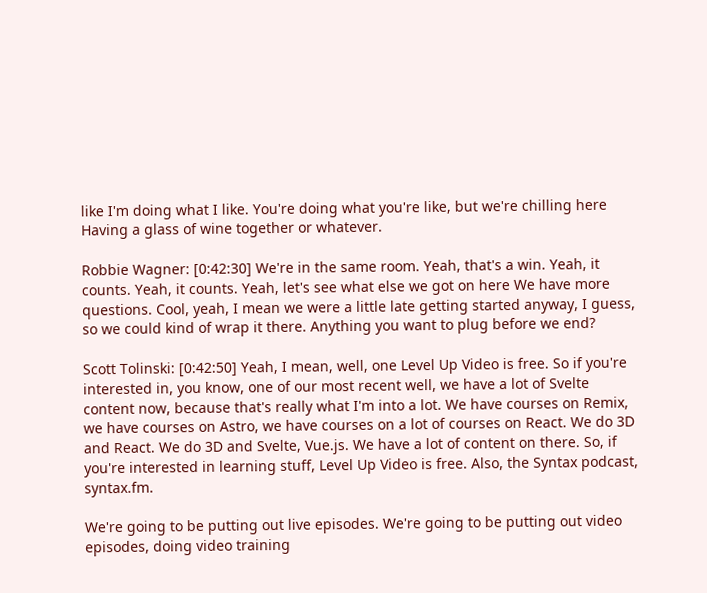like I'm doing what I like. You're doing what you're like, but we're chilling here Having a glass of wine together or whatever.

Robbie Wagner: [0:42:30] We're in the same room. Yeah, that's a win. Yeah, it counts. Yeah, it counts. Yeah, let's see what else we got on here We have more questions. Cool, yeah, I mean we were a little late getting started anyway, I guess, so we could kind of wrap it there. Anything you want to plug before we end?

Scott Tolinski: [0:42:50] Yeah, I mean, well, one Level Up Video is free. So if you're interested in, you know, one of our most recent well, we have a lot of Svelte content now, because that's really what I'm into a lot. We have courses on Remix, we have courses on Astro, we have courses on a lot of courses on React. We do 3D and React. We do 3D and Svelte, Vue.js. We have a lot of content on there. So, if you're interested in learning stuff, Level Up Video is free. Also, the Syntax podcast, syntax.fm.

We're going to be putting out live episodes. We're going to be putting out video episodes, doing video training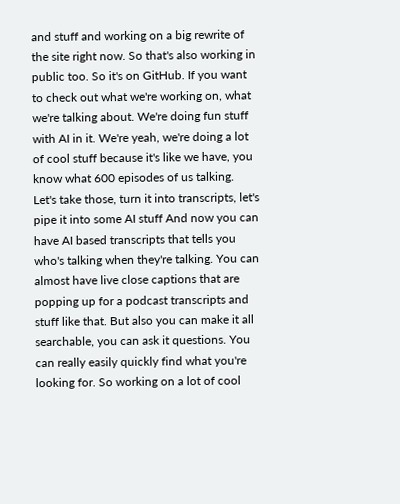and stuff and working on a big rewrite of the site right now. So that's also working in public too. So it's on GitHub. If you want to check out what we're working on, what we're talking about. We're doing fun stuff with AI in it. We're yeah, we're doing a lot of cool stuff because it's like we have, you know what 600 episodes of us talking. Let's take those, turn it into transcripts, let's pipe it into some AI stuff And now you can have AI based transcripts that tells you who's talking when they're talking. You can almost have live close captions that are popping up for a podcast transcripts and stuff like that. But also you can make it all searchable, you can ask it questions. You can really easily quickly find what you're looking for. So working on a lot of cool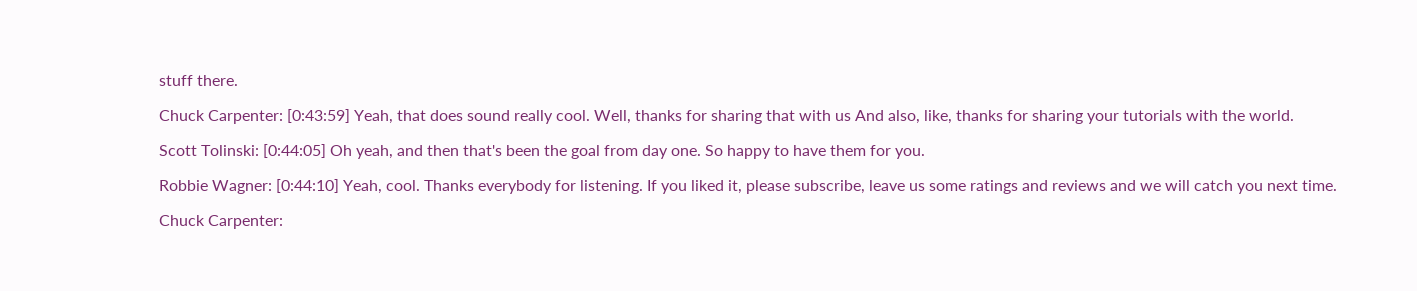stuff there.

Chuck Carpenter: [0:43:59] Yeah, that does sound really cool. Well, thanks for sharing that with us And also, like, thanks for sharing your tutorials with the world.

Scott Tolinski: [0:44:05] Oh yeah, and then that's been the goal from day one. So happy to have them for you.

Robbie Wagner: [0:44:10] Yeah, cool. Thanks everybody for listening. If you liked it, please subscribe, leave us some ratings and reviews and we will catch you next time.

Chuck Carpenter: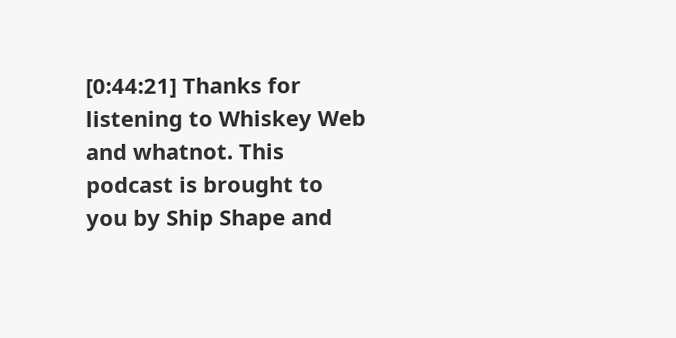[0:44:21] Thanks for listening to Whiskey Web and whatnot. This podcast is brought to you by Ship Shape and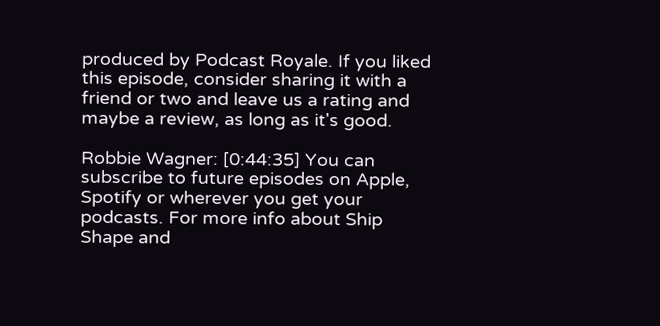produced by Podcast Royale. If you liked this episode, consider sharing it with a friend or two and leave us a rating and maybe a review, as long as it's good.

Robbie Wagner: [0:44:35] You can subscribe to future episodes on Apple, Spotify or wherever you get your podcasts. For more info about Ship Shape and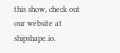this show, check out our website at shipshape.io.